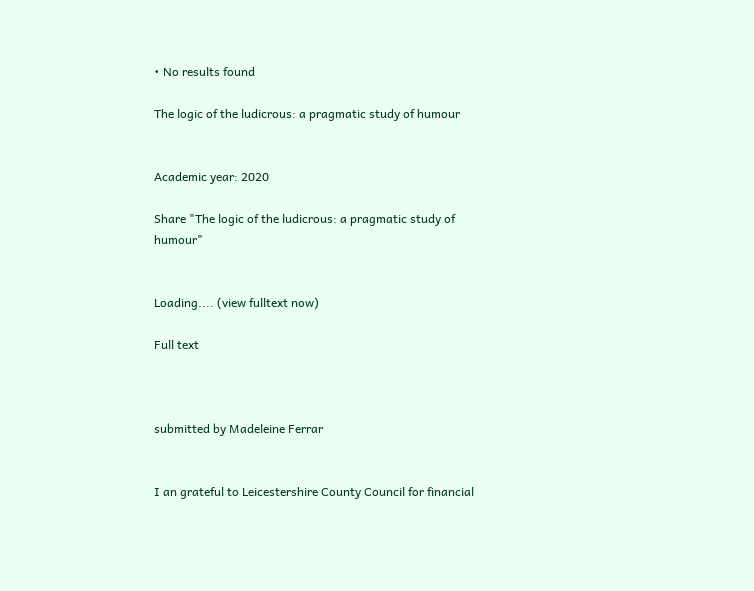• No results found

The logic of the ludicrous: a pragmatic study of humour


Academic year: 2020

Share "The logic of the ludicrous: a pragmatic study of humour"


Loading.... (view fulltext now)

Full text



submitted by Madeleine Ferrar


I an grateful to Leicestershire County Council for financial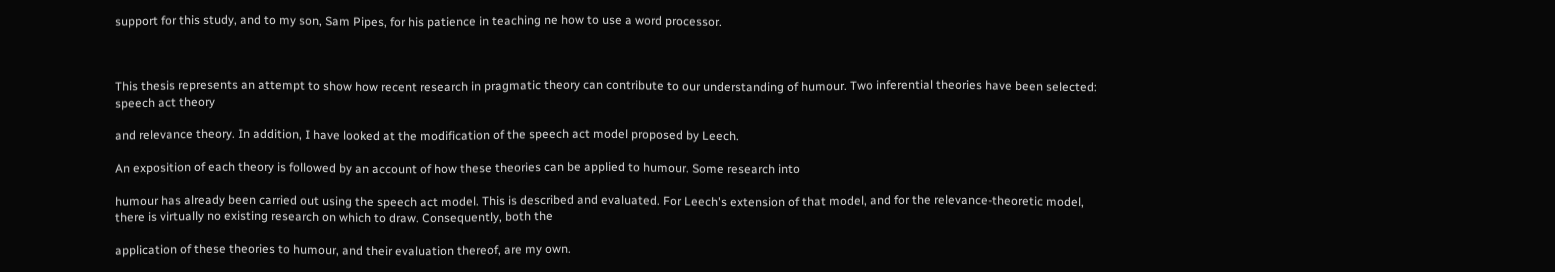support for this study, and to my son, Sam Pipes, for his patience in teaching ne how to use a word processor.



This thesis represents an attempt to show how recent research in pragmatic theory can contribute to our understanding of humour. Two inferential theories have been selected: speech act theory

and relevance theory. In addition, I have looked at the modification of the speech act model proposed by Leech.

An exposition of each theory is followed by an account of how these theories can be applied to humour. Some research into

humour has already been carried out using the speech act model. This is described and evaluated. For Leech's extension of that model, and for the relevance-theoretic model, there is virtually no existing research on which to draw. Consequently, both the

application of these theories to humour, and their evaluation thereof, are my own.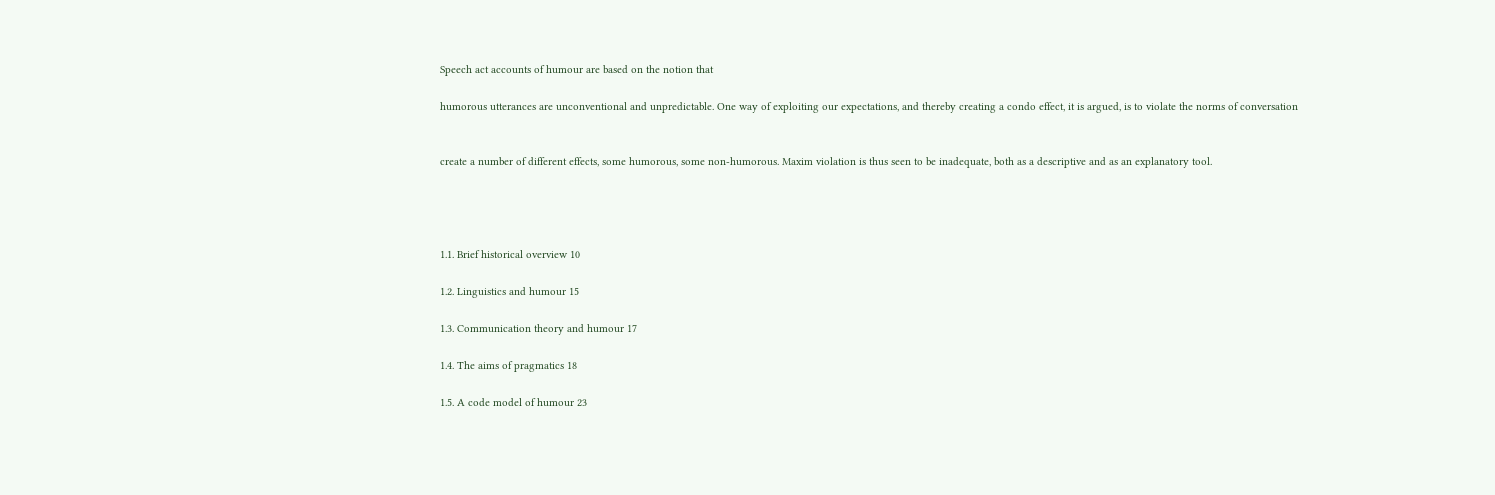Speech act accounts of humour are based on the notion that

humorous utterances are unconventional and unpredictable. One way of exploiting our expectations, and thereby creating a condo effect, it is argued, is to violate the norms of conversation


create a number of different effects, some humorous, some non-humorous. Maxim violation is thus seen to be inadequate, both as a descriptive and as an explanatory tool.




1.1. Brief historical overview 10

1.2. Linguistics and humour 15

1.3. Communication theory and humour 17

1.4. The aims of pragmatics 18

1.5. A code model of humour 23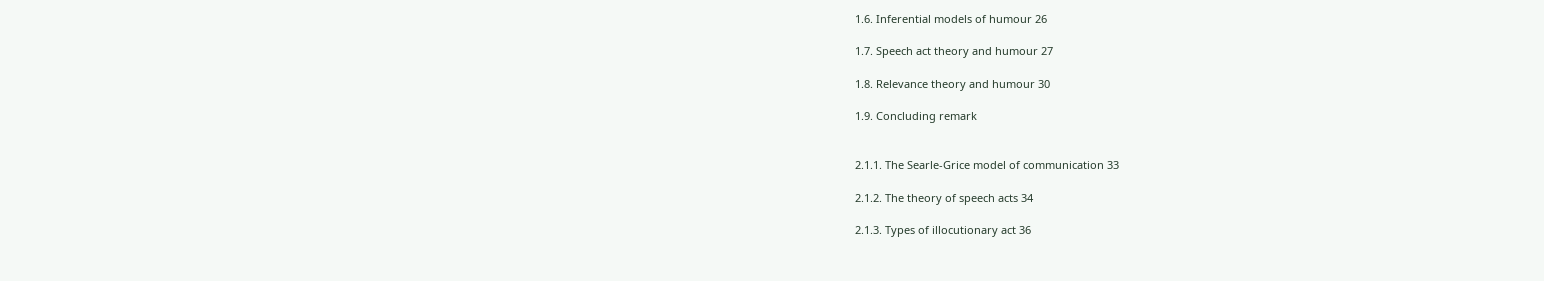1.6. Inferential models of humour 26

1.7. Speech act theory and humour 27

1.8. Relevance theory and humour 30

1.9. Concluding remark


2.1.1. The Searle-Grice model of communication 33

2.1.2. The theory of speech acts 34

2.1.3. Types of illocutionary act 36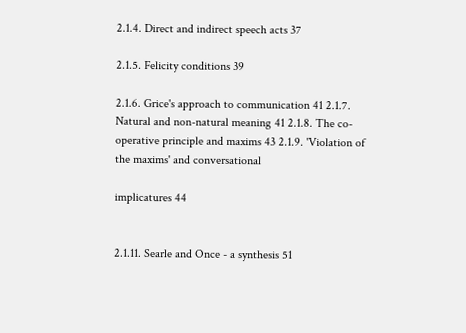2.1.4. Direct and indirect speech acts 37

2.1.5. Felicity conditions 39

2.1.6. Grice's approach to communication 41 2.1.7. Natural and non-natural meaning 41 2.1.8. The co-operative principle and maxims 43 2.1.9. 'Violation of the maxims' and conversational

implicatures 44


2.1.11. Searle and Once - a synthesis 51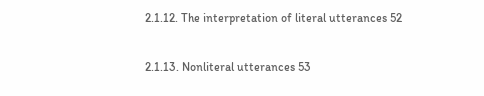2.1.12. The interpretation of literal utterances 52

2.1.13. Nonliteral utterances 53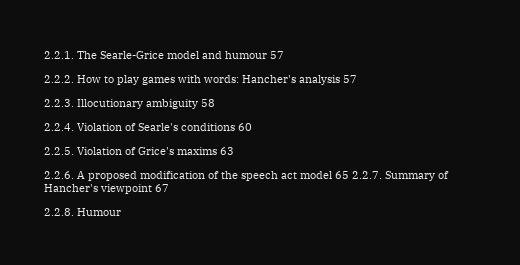2.2.1. The Searle-Grice model and humour 57

2.2.2. How to play games with words: Hancher's analysis 57

2.2.3. Illocutionary ambiguity 58

2.2.4. Violation of Searle's conditions 60

2.2.5. Violation of Grice's maxims 63

2.2.6. A proposed modification of the speech act model 65 2.2.7. Summary of Hancher's viewpoint 67

2.2.8. Humour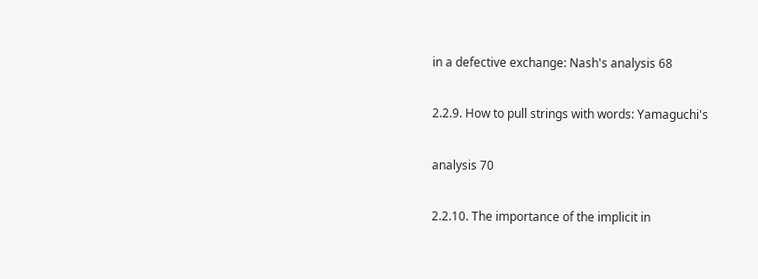in a defective exchange: Nash's analysis 68

2.2.9. How to pull strings with words: Yamaguchi's

analysis 70

2.2.10. The importance of the implicit in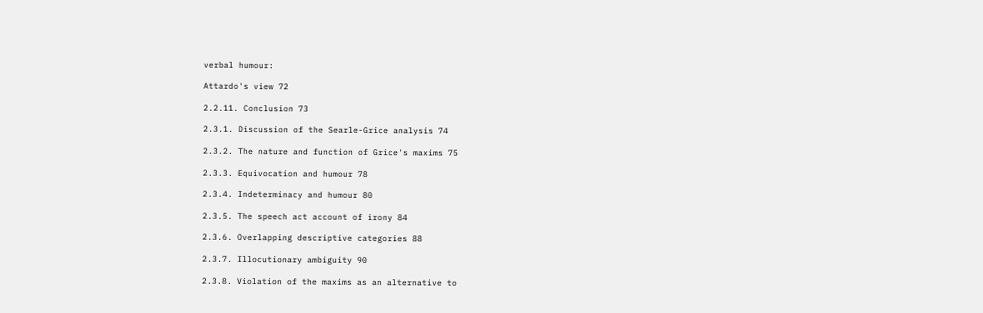verbal humour:

Attardo's view 72

2.2.11. Conclusion 73

2.3.1. Discussion of the Searle-Grice analysis 74

2.3.2. The nature and function of Grice's maxims 75

2.3.3. Equivocation and humour 78

2.3.4. Indeterminacy and humour 80

2.3.5. The speech act account of irony 84

2.3.6. Overlapping descriptive categories 88

2.3.7. Illocutionary ambiguity 90

2.3.8. Violation of the maxims as an alternative to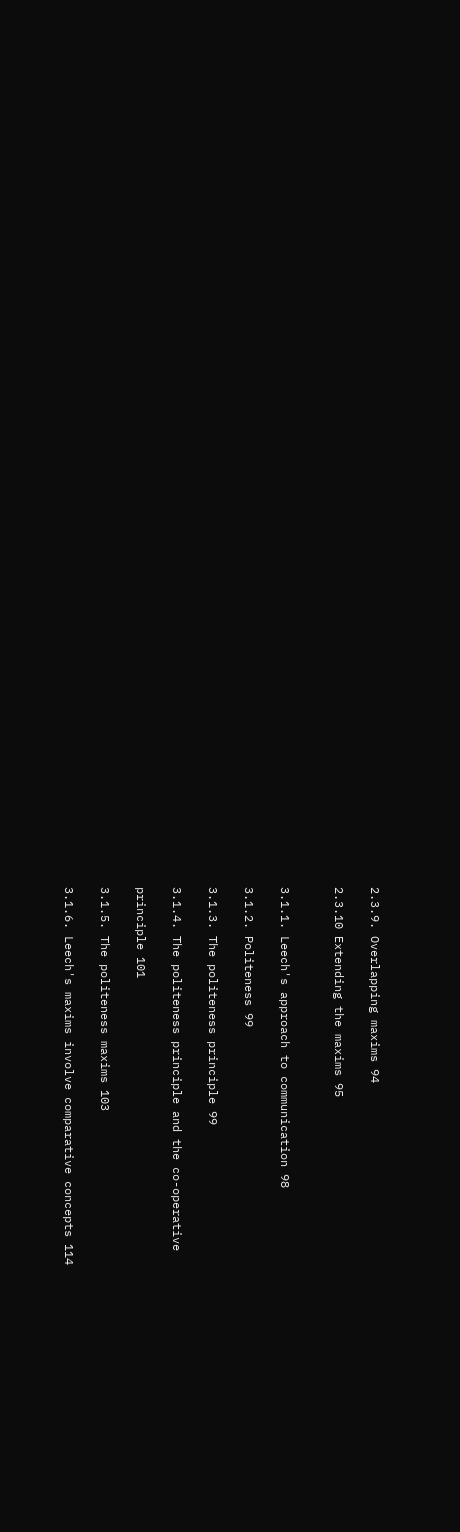2.3.9. Overlapping maxims 94

2.3.10 Extending the maxims 95


3.1.1. Leech's approach to communication 98

3.1.2. Politeness 99

3.1.3. The politeness principle 99

3.1.4. The politeness principle and the co-operative

principle 101

3.1.5. The politeness maxims 103

3.1.6. Leech's maxims involve comparative concepts 114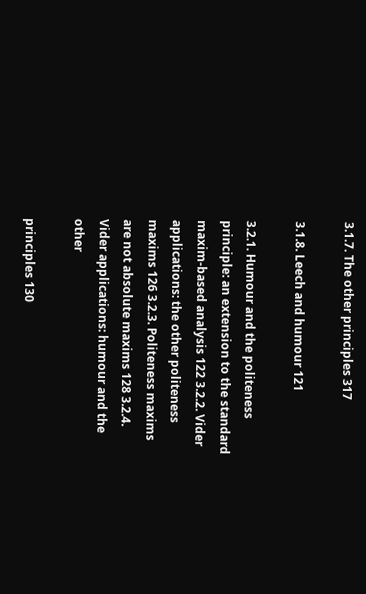3.1.7. The other principles 317

3.1.8. Leech and humour 121

3.2.1. Humour and the politeness principle: an extension to the standard maxim-based analysis 122 3.2.2. Vider applications: the other politeness maxims 126 3.2.3. Politeness maxims are not absolute maxims 128 3.2.4. Vider applications: humour and the other

principles 130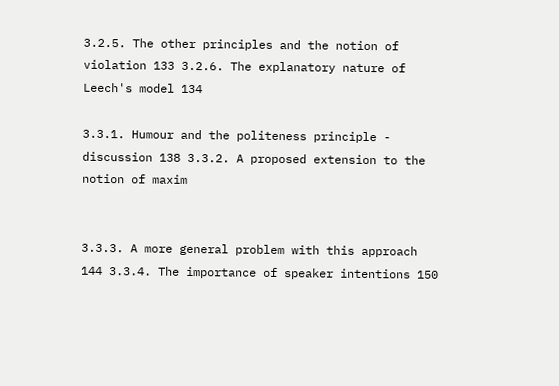3.2.5. The other principles and the notion of violation 133 3.2.6. The explanatory nature of Leech's model 134

3.3.1. Humour and the politeness principle - discussion 138 3.3.2. A proposed extension to the notion of maxim


3.3.3. A more general problem with this approach 144 3.3.4. The importance of speaker intentions 150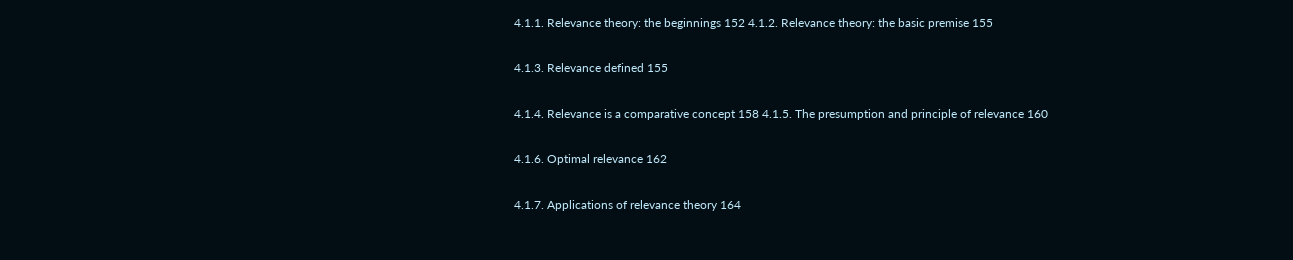4.1.1. Relevance theory: the beginnings 152 4.1.2. Relevance theory: the basic premise 155

4.1.3. Relevance defined 155

4.1.4. Relevance is a comparative concept 158 4.1.5. The presumption and principle of relevance 160

4.1.6. Optimal relevance 162

4.1.7. Applications of relevance theory 164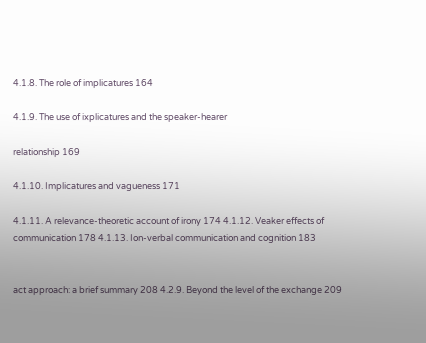4.1.8. The role of implicatures 164

4.1.9. The use of ixplicatures and the speaker-hearer

relationship 169

4.1.10. Implicatures and vagueness 171

4.1.11. A relevance-theoretic account of irony 174 4.1.12. Veaker effects of communication 178 4.1.13. Ion-verbal communication and cognition 183


act approach: a brief summary 208 4.2.9. Beyond the level of the exchange 209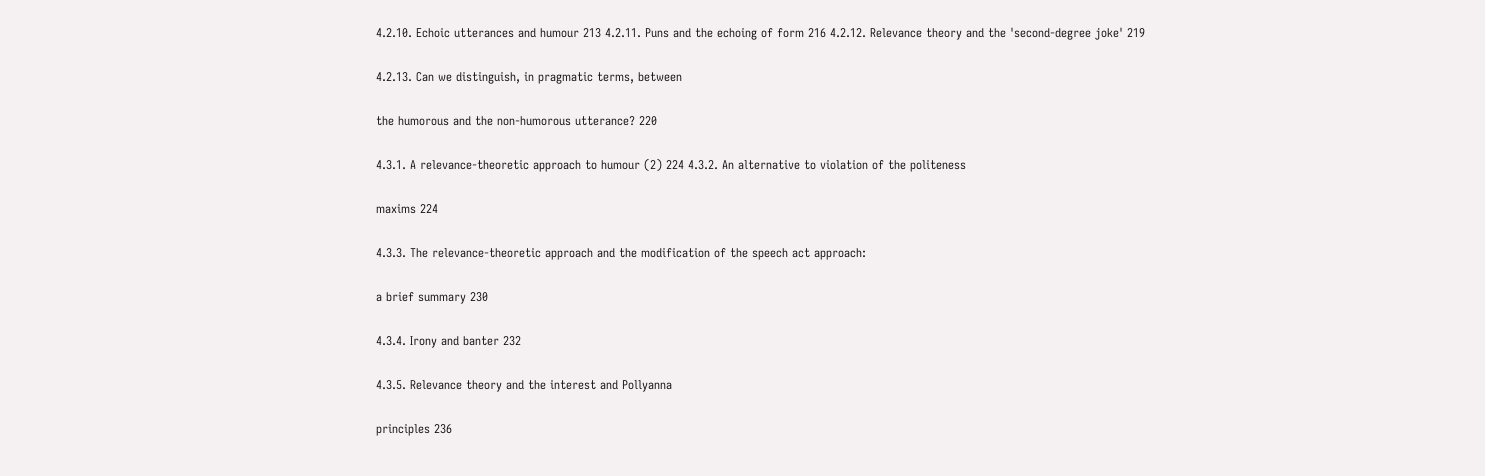4.2.10. Echoic utterances and humour 213 4.2.11. Puns and the echoing of form 216 4.2.12. Relevance theory and the 'second-degree joke' 219

4.2.13. Can we distinguish, in pragmatic terms, between

the humorous and the non-humorous utterance? 220

4.3.1. A relevance-theoretic approach to humour (2) 224 4.3.2. An alternative to violation of the politeness

maxims 224

4.3.3. The relevance-theoretic approach and the modification of the speech act approach:

a brief summary 230

4.3.4. Irony and banter 232

4.3.5. Relevance theory and the interest and Pollyanna

principles 236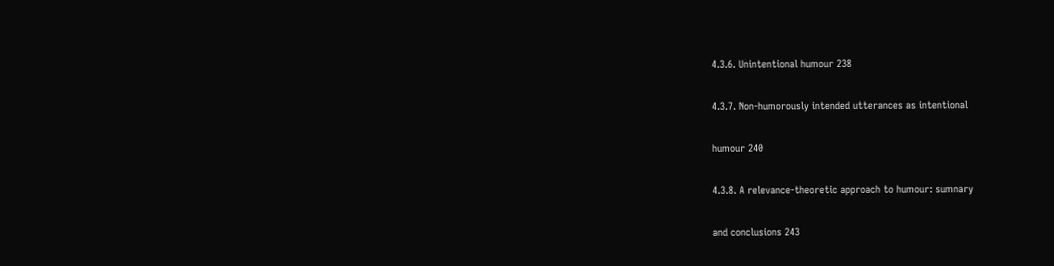4.3.6. Unintentional humour 238

4.3.7. Non-humorously intended utterances as intentional

humour 240

4.3.8. A relevance-theoretic approach to humour: sumnary

and conclusions 243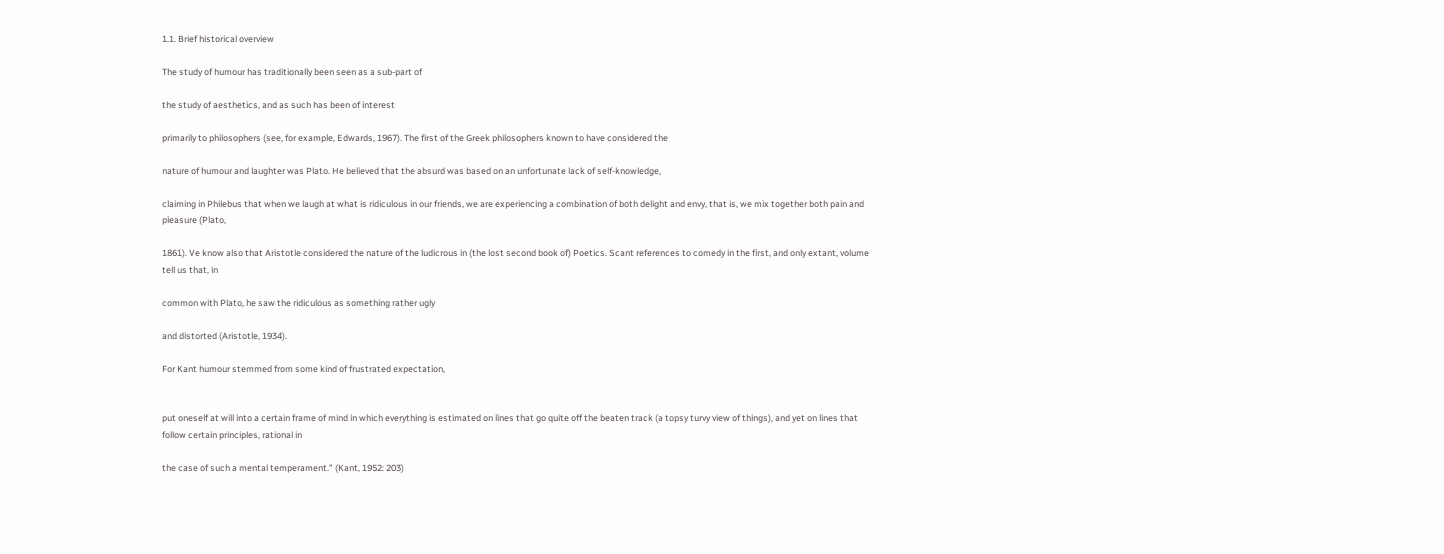1.1. Brief historical overview

The study of humour has traditionally been seen as a sub-part of

the study of aesthetics, and as such has been of interest

primarily to philosophers (see, for example, Edwards, 1967). The first of the Greek philosophers known to have considered the

nature of humour and laughter was Plato. He believed that the absurd was based on an unfortunate lack of self-knowledge,

claiming in Philebus that when we laugh at what is ridiculous in our friends, we are experiencing a combination of both delight and envy, that is, we mix together both pain and pleasure (Plato,

1861). Ve know also that Aristotle considered the nature of the ludicrous in (the lost second book of) Poetics. Scant references to comedy in the first, and only extant, volume tell us that, in

common with Plato, he saw the ridiculous as something rather ugly

and distorted (Aristotle, 1934).

For Kant humour stemmed from some kind of frustrated expectation,


put oneself at will into a certain frame of mind in which everything is estimated on lines that go quite off the beaten track (a topsy turvy view of things), and yet on lines that follow certain principles, rational in

the case of such a mental temperament." (Kant, 1952: 203)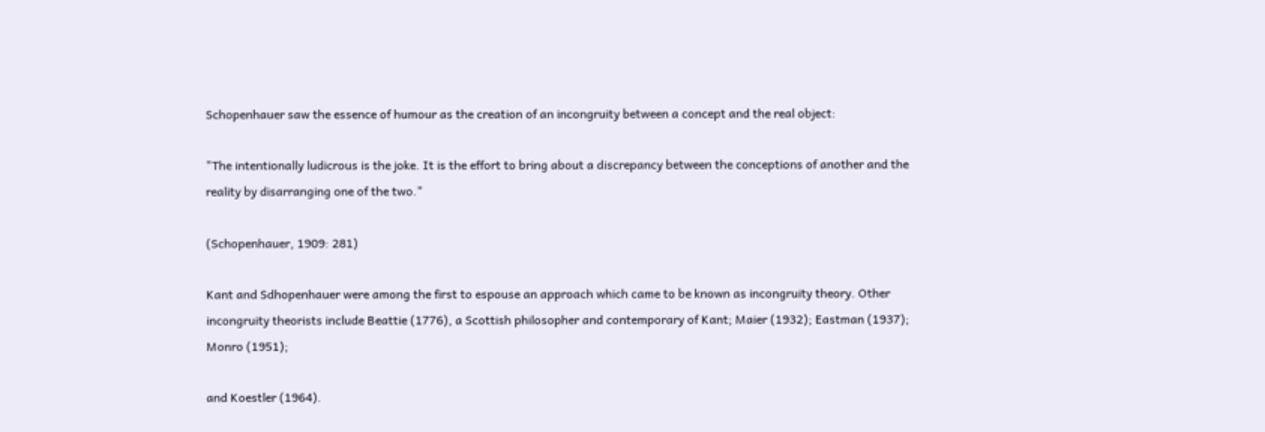Schopenhauer saw the essence of humour as the creation of an incongruity between a concept and the real object:

"The intentionally ludicrous is the joke. It is the effort to bring about a discrepancy between the conceptions of another and the reality by disarranging one of the two."

(Schopenhauer, 1909: 281)

Kant and Sdhopenhauer were among the first to espouse an approach which came to be known as incongruity theory. Other incongruity theorists include Beattie (1776), a Scottish philosopher and contemporary of Kant; Maier (1932); Eastman (1937); Monro (1951);

and Koestler (1964).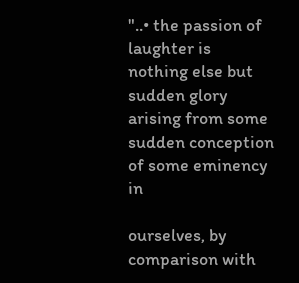"..• the passion of laughter is nothing else but sudden glory arising from some sudden conception of some eminency in

ourselves, by comparison with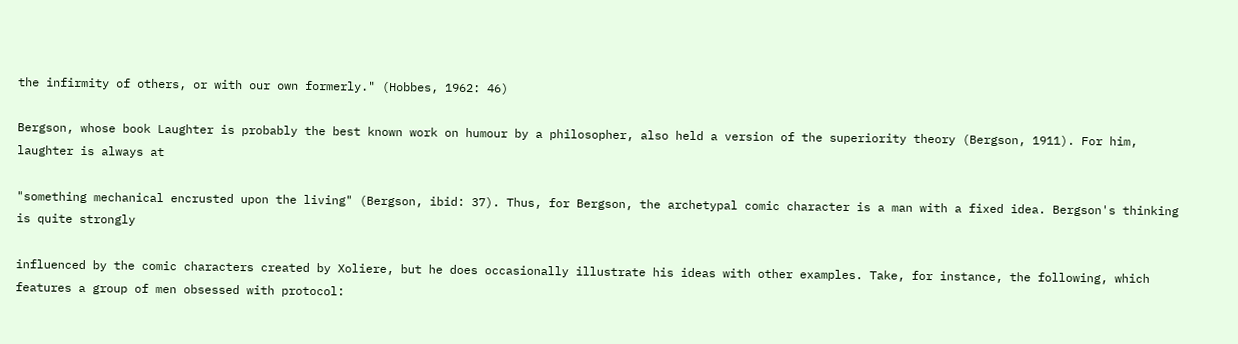the infirmity of others, or with our own formerly." (Hobbes, 1962: 46)

Bergson, whose book Laughter is probably the best known work on humour by a philosopher, also held a version of the superiority theory (Bergson, 1911). For him, laughter is always at

"something mechanical encrusted upon the living" (Bergson, ibid: 37). Thus, for Bergson, the archetypal comic character is a man with a fixed idea. Bergson's thinking is quite strongly

influenced by the comic characters created by Xoliere, but he does occasionally illustrate his ideas with other examples. Take, for instance, the following, which features a group of men obsessed with protocol: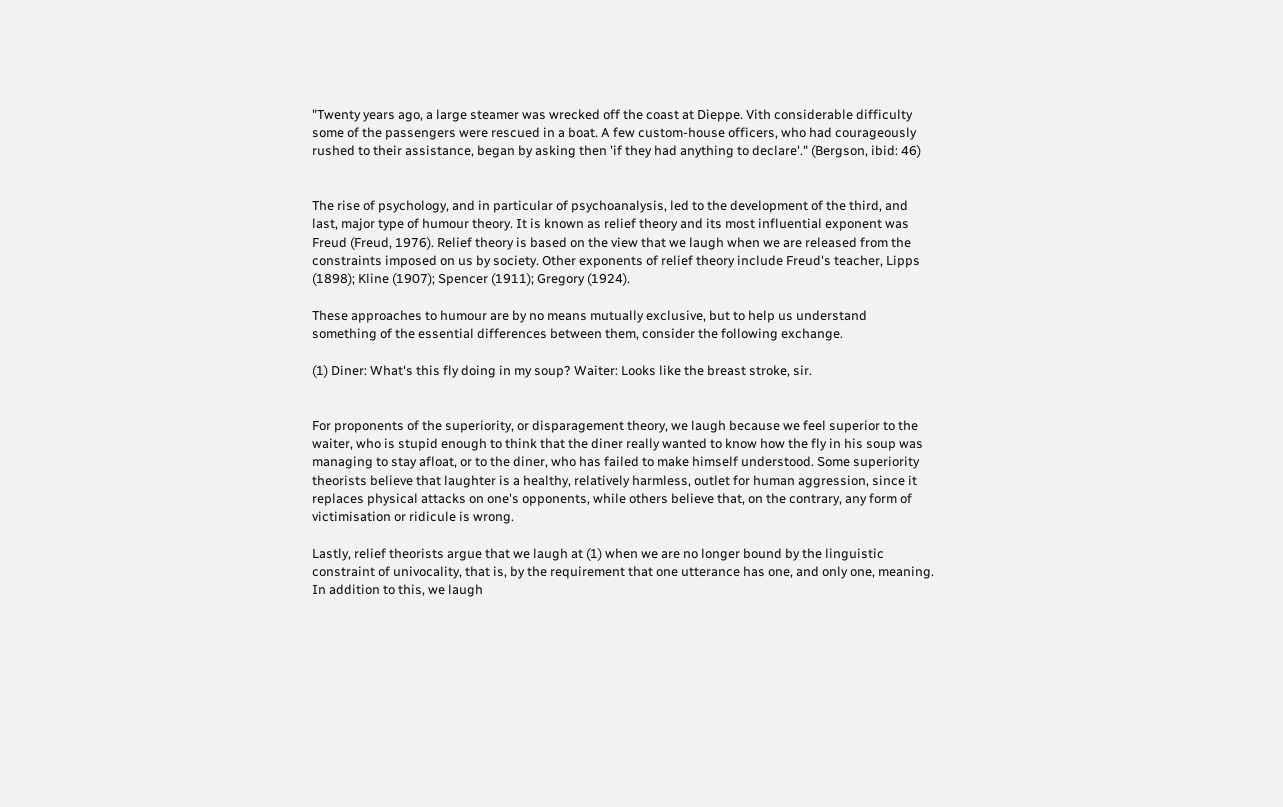"Twenty years ago, a large steamer was wrecked off the coast at Dieppe. Vith considerable difficulty some of the passengers were rescued in a boat. A few custom-house officers, who had courageously rushed to their assistance, began by asking then 'if they had anything to declare'." (Bergson, ibid: 46)


The rise of psychology, and in particular of psychoanalysis, led to the development of the third, and last, major type of humour theory. It is known as relief theory and its most influential exponent was Freud (Freud, 1976). Relief theory is based on the view that we laugh when we are released from the constraints imposed on us by society. Other exponents of relief theory include Freud's teacher, Lipps (1898); Kline (1907); Spencer (1911); Gregory (1924).

These approaches to humour are by no means mutually exclusive, but to help us understand something of the essential differences between them, consider the following exchange.

(1) Diner: What's this fly doing in my soup? Waiter: Looks like the breast stroke, sir.


For proponents of the superiority, or disparagement theory, we laugh because we feel superior to the waiter, who is stupid enough to think that the diner really wanted to know how the fly in his soup was managing to stay afloat, or to the diner, who has failed to make himself understood. Some superiority theorists believe that laughter is a healthy, relatively harmless, outlet for human aggression, since it replaces physical attacks on one's opponents, while others believe that, on the contrary, any form of victimisation or ridicule is wrong.

Lastly, relief theorists argue that we laugh at (1) when we are no longer bound by the linguistic constraint of univocality, that is, by the requirement that one utterance has one, and only one, meaning. In addition to this, we laugh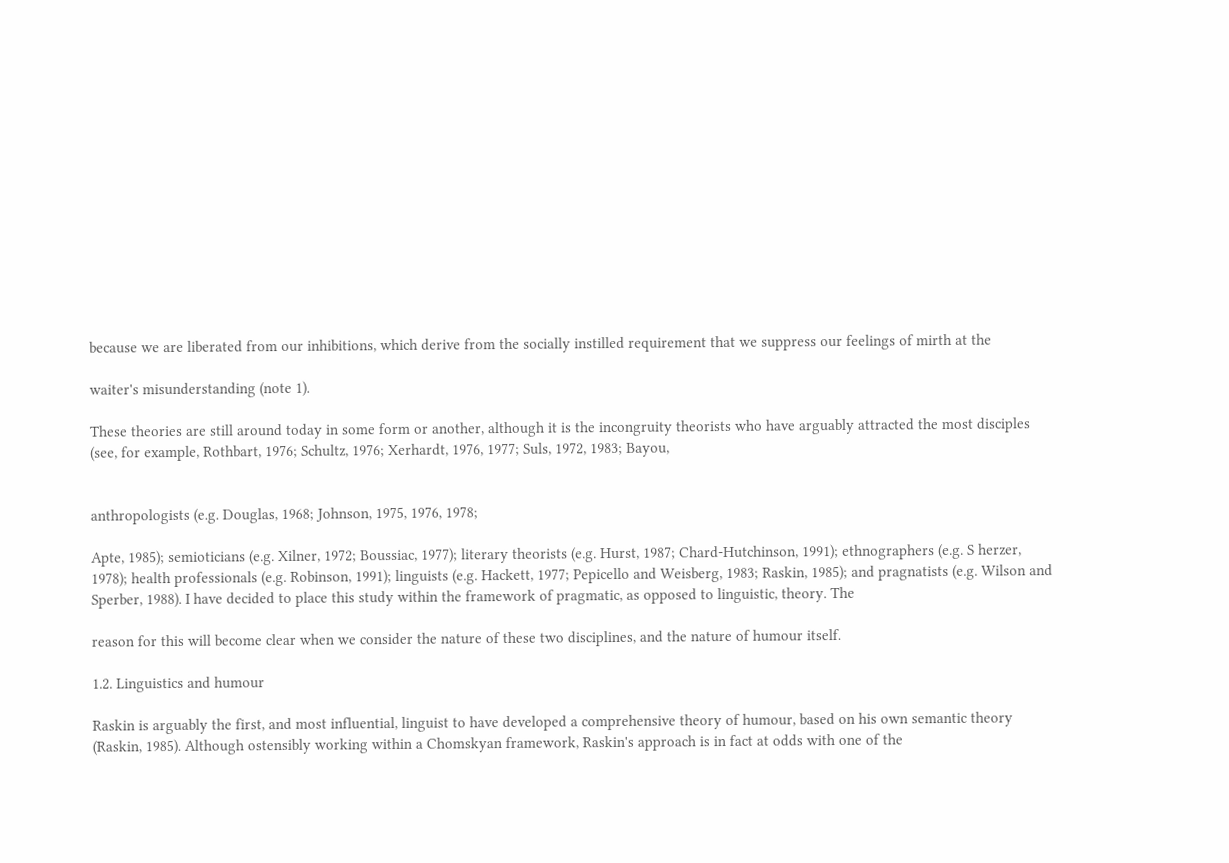because we are liberated from our inhibitions, which derive from the socially instilled requirement that we suppress our feelings of mirth at the

waiter's misunderstanding (note 1).

These theories are still around today in some form or another, although it is the incongruity theorists who have arguably attracted the most disciples (see, for example, Rothbart, 1976; Schultz, 1976; Xerhardt, 1976, 1977; Suls, 1972, 1983; Bayou,


anthropologists (e.g. Douglas, 1968; Johnson, 1975, 1976, 1978;

Apte, 1985); semioticians (e.g. Xilner, 1972; Boussiac, 1977); literary theorists (e.g. Hurst, 1987; Chard-Hutchinson, 1991); ethnographers (e.g. S herzer, 1978); health professionals (e.g. Robinson, 1991); linguists (e.g. Hackett, 1977; Pepicello and Weisberg, 1983; Raskin, 1985); and pragnatists (e.g. Wilson and Sperber, 1988). I have decided to place this study within the framework of pragmatic, as opposed to linguistic, theory. The

reason for this will become clear when we consider the nature of these two disciplines, and the nature of humour itself.

1.2. Linguistics and humour

Raskin is arguably the first, and most influential, linguist to have developed a comprehensive theory of humour, based on his own semantic theory (Raskin, 1985). Although ostensibly working within a Chomskyan framework, Raskin's approach is in fact at odds with one of the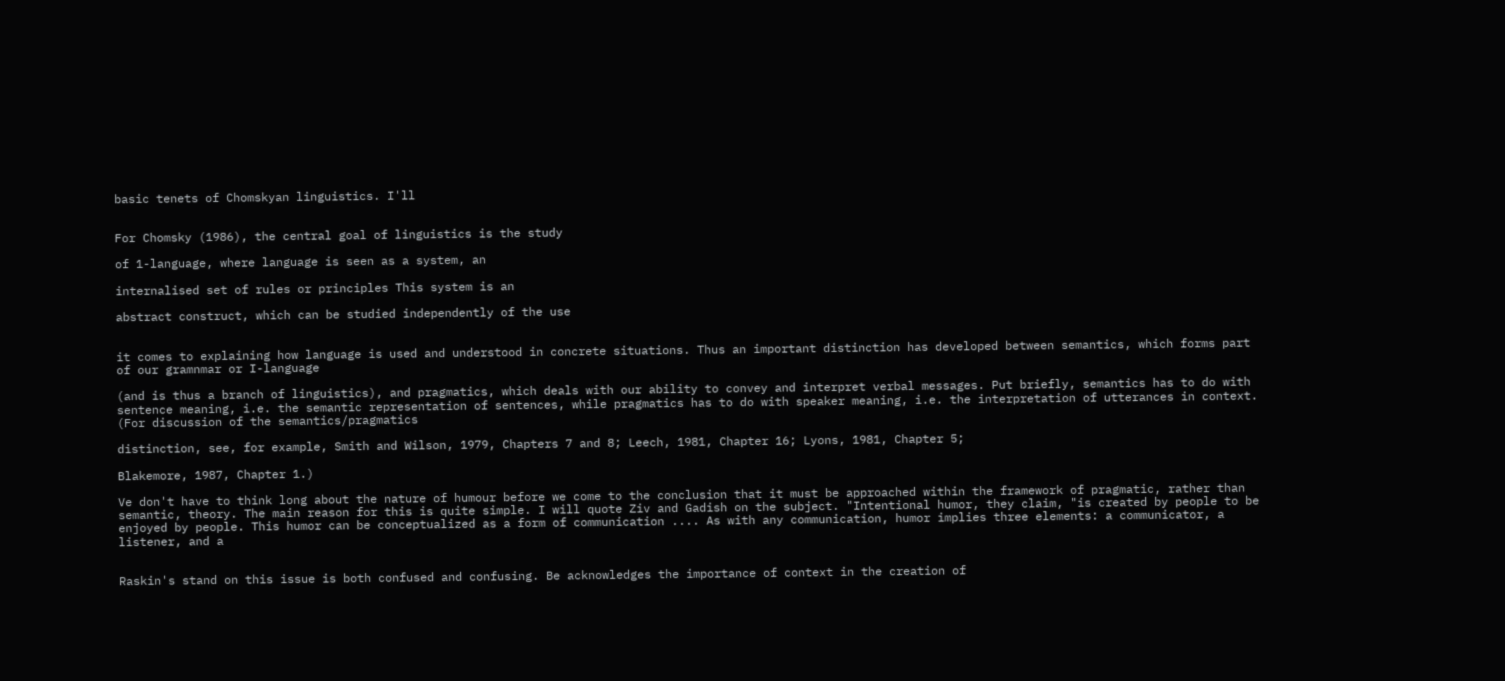basic tenets of Chomskyan linguistics. I'll


For Chomsky (1986), the central goal of linguistics is the study

of 1-language, where language is seen as a system, an

internalised set of rules or principles This system is an

abstract construct, which can be studied independently of the use


it comes to explaining how language is used and understood in concrete situations. Thus an important distinction has developed between semantics, which forms part of our gramnmar or I-language

(and is thus a branch of linguistics), and pragmatics, which deals with our ability to convey and interpret verbal messages. Put briefly, semantics has to do with sentence meaning, i.e. the semantic representation of sentences, while pragmatics has to do with speaker meaning, i.e. the interpretation of utterances in context. (For discussion of the semantics/pragmatics

distinction, see, for example, Smith and Wilson, 1979, Chapters 7 and 8; Leech, 1981, Chapter 16; Lyons, 1981, Chapter 5;

Blakemore, 1987, Chapter 1.)

Ve don't have to think long about the nature of humour before we come to the conclusion that it must be approached within the framework of pragmatic, rather than semantic, theory. The main reason for this is quite simple. I will quote Ziv and Gadish on the subject. "Intentional humor, they claim, "is created by people to be enjoyed by people. This humor can be conceptualized as a form of communication .... As with any communication, humor implies three elements: a communicator, a listener, and a


Raskin's stand on this issue is both confused and confusing. Be acknowledges the importance of context in the creation of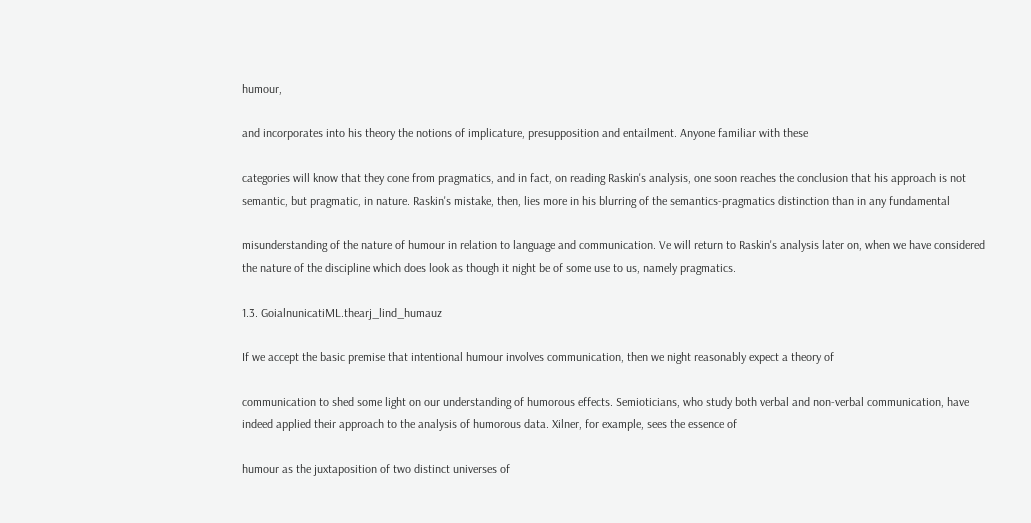humour,

and incorporates into his theory the notions of implicature, presupposition and entailment. Anyone familiar with these

categories will know that they cone from pragmatics, and in fact, on reading Raskin's analysis, one soon reaches the conclusion that his approach is not semantic, but pragmatic, in nature. Raskin's mistake, then, lies more in his blurring of the semantics-pragmatics distinction than in any fundamental

misunderstanding of the nature of humour in relation to language and communication. Ve will return to Raskin's analysis later on, when we have considered the nature of the discipline which does look as though it night be of some use to us, namely pragmatics.

1.3. GoialnunicatiML.thearj_lind_humauz

If we accept the basic premise that intentional humour involves communication, then we night reasonably expect a theory of

communication to shed some light on our understanding of humorous effects. Semioticians, who study both verbal and non-verbal communication, have indeed applied their approach to the analysis of humorous data. Xilner, for example, sees the essence of

humour as the juxtaposition of two distinct universes of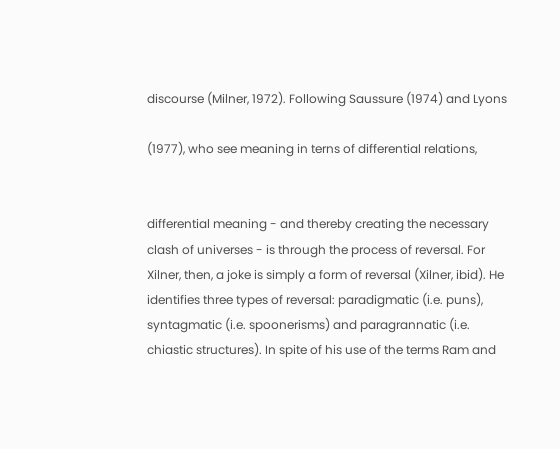discourse (Milner, 1972). Following Saussure (1974) and Lyons

(1977), who see meaning in terns of differential relations,


differential meaning - and thereby creating the necessary clash of universes - is through the process of reversal. For Xilner, then, a joke is simply a form of reversal (Xilner, ibid). He identifies three types of reversal: paradigmatic (i.e. puns), syntagmatic (i.e. spoonerisms) and paragrannatic (i.e. chiastic structures). In spite of his use of the terms Ram and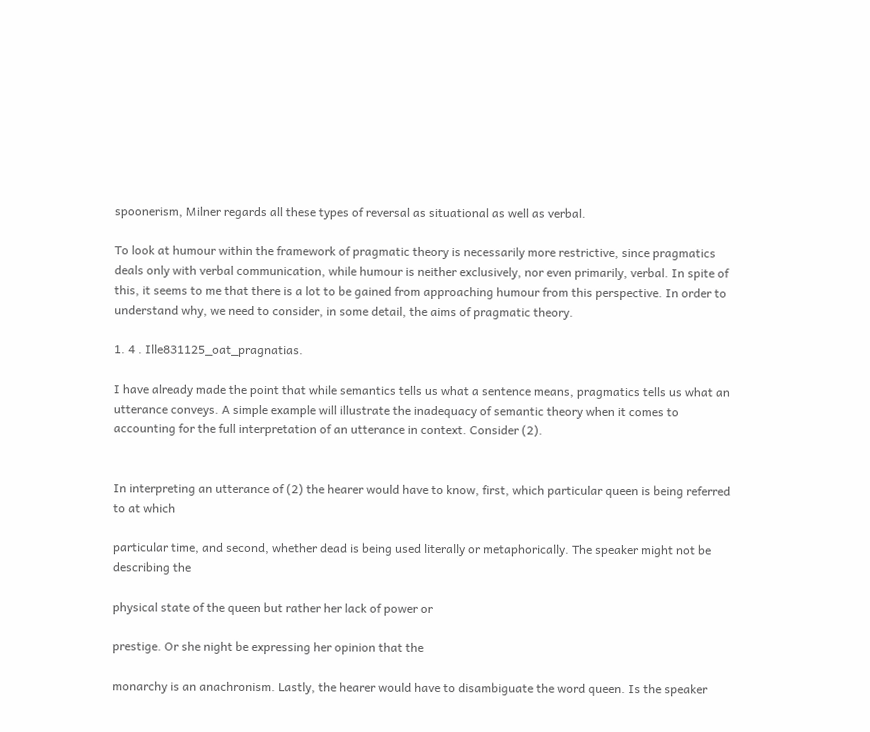spoonerism, Milner regards all these types of reversal as situational as well as verbal.

To look at humour within the framework of pragmatic theory is necessarily more restrictive, since pragmatics deals only with verbal communication, while humour is neither exclusively, nor even primarily, verbal. In spite of this, it seems to me that there is a lot to be gained from approaching humour from this perspective. In order to understand why, we need to consider, in some detail, the aims of pragmatic theory.

1. 4 . Ille831125_oat_pragnatias.

I have already made the point that while semantics tells us what a sentence means, pragmatics tells us what an utterance conveys. A simple example will illustrate the inadequacy of semantic theory when it comes to accounting for the full interpretation of an utterance in context. Consider (2).


In interpreting an utterance of (2) the hearer would have to know, first, which particular queen is being referred to at which

particular time, and second, whether dead is being used literally or metaphorically. The speaker might not be describing the

physical state of the queen but rather her lack of power or

prestige. Or she night be expressing her opinion that the

monarchy is an anachronism. Lastly, the hearer would have to disambiguate the word queen. Is the speaker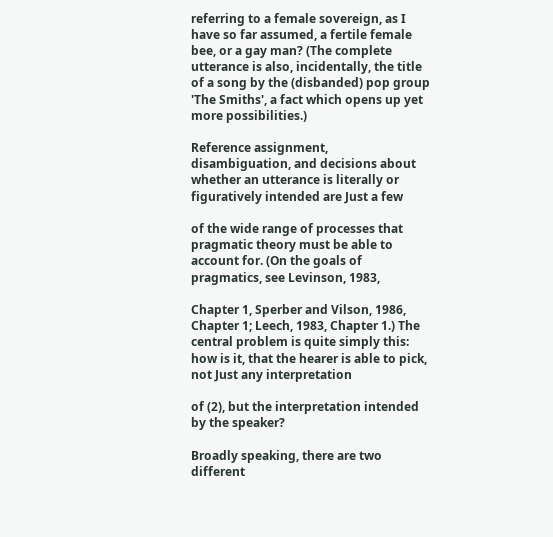referring to a female sovereign, as I have so far assumed, a fertile female bee, or a gay man? (The complete utterance is also, incidentally, the title of a song by the (disbanded) pop group 'The Smiths', a fact which opens up yet more possibilities.)

Reference assignment, disambiguation, and decisions about whether an utterance is literally or figuratively intended are Just a few

of the wide range of processes that pragmatic theory must be able to account for. (On the goals of pragmatics, see Levinson, 1983,

Chapter 1, Sperber and Vilson, 1986, Chapter 1; Leech, 1983, Chapter 1.) The central problem is quite simply this: how is it, that the hearer is able to pick, not Just any interpretation

of (2), but the interpretation intended by the speaker?

Broadly speaking, there are two different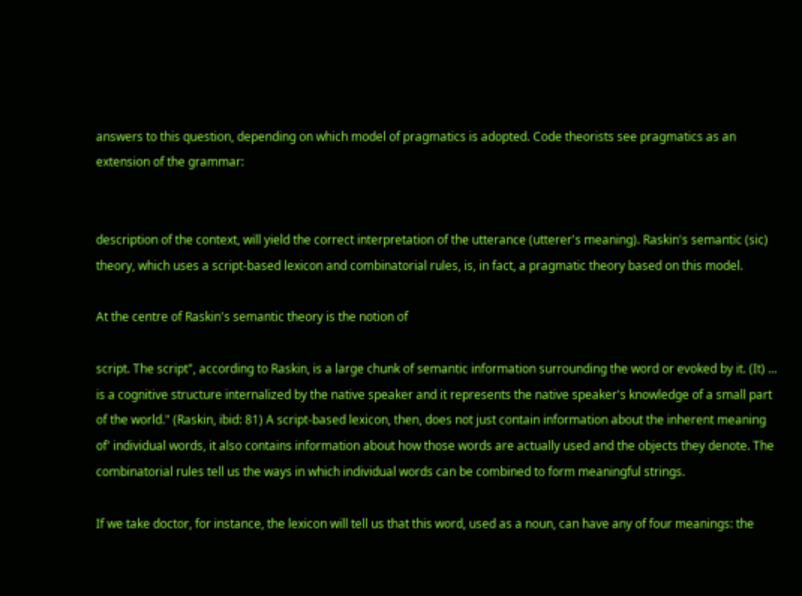answers to this question, depending on which model of pragmatics is adopted. Code theorists see pragmatics as an extension of the grammar:


description of the context, will yield the correct interpretation of the utterance (utterer's meaning). Raskin's semantic (sic) theory, which uses a script-based lexicon and combinatorial rules, is, in fact, a pragmatic theory based on this model.

At the centre of Raskin's semantic theory is the notion of

script. The script", according to Raskin, is a large chunk of semantic information surrounding the word or evoked by it. (It) ... is a cognitive structure internalized by the native speaker and it represents the native speaker's knowledge of a small part of the world." (Raskin, ibid: 81) A script-based lexicon, then, does not just contain information about the inherent meaning of' individual words, it also contains information about how those words are actually used and the objects they denote. The combinatorial rules tell us the ways in which individual words can be combined to form meaningful strings.

If we take doctor, for instance, the lexicon will tell us that this word, used as a noun, can have any of four meanings: the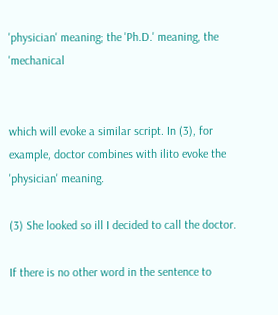'physician' meaning; the 'Ph.D.' meaning, the 'mechanical


which will evoke a similar script. In (3), for example, doctor combines with ilito evoke the 'physician' meaning.

(3) She looked so ill I decided to call the doctor.

If there is no other word in the sentence to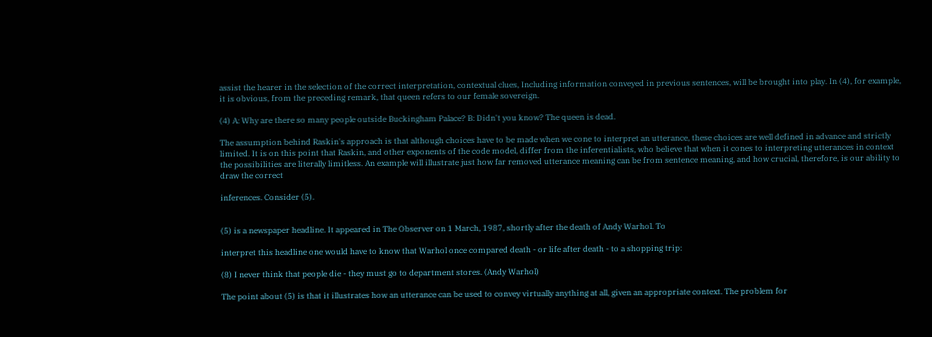assist the hearer in the selection of the correct interpretation, contextual clues, Including information conveyed in previous sentences, will be brought into play. In (4), for example, it is obvious, from the preceding remark, that queen refers to our female sovereign.

(4) A: Why are there so many people outside Buckingham Palace? B: Didn't you know? The queen is dead.

The assumption behind Raskin's approach is that although choices have to be made when we cone to interpret an utterance, these choices are well defined in advance and strictly limited. It is on this point that Raskin, and other exponents of the code model, differ from the inferentialists, who believe that when it cones to interpreting utterances in context the possibilities are literally limitless. An example will illustrate just how far removed utterance meaning can be from sentence meaning, and how crucial, therefore, is our ability to draw the correct

inferences. Consider (5).


(5) is a newspaper headline. It appeared in The Observer on 1 March, 1987, shortly after the death of Andy Warhol. To

interpret this headline one would have to know that Warhol once compared death - or life after death - to a shopping trip:

(8) I never think that people die - they must go to department stores. (Andy Warhol)

The point about (5) is that it illustrates how an utterance can be used to convey virtually anything at all, given an appropriate context. The problem for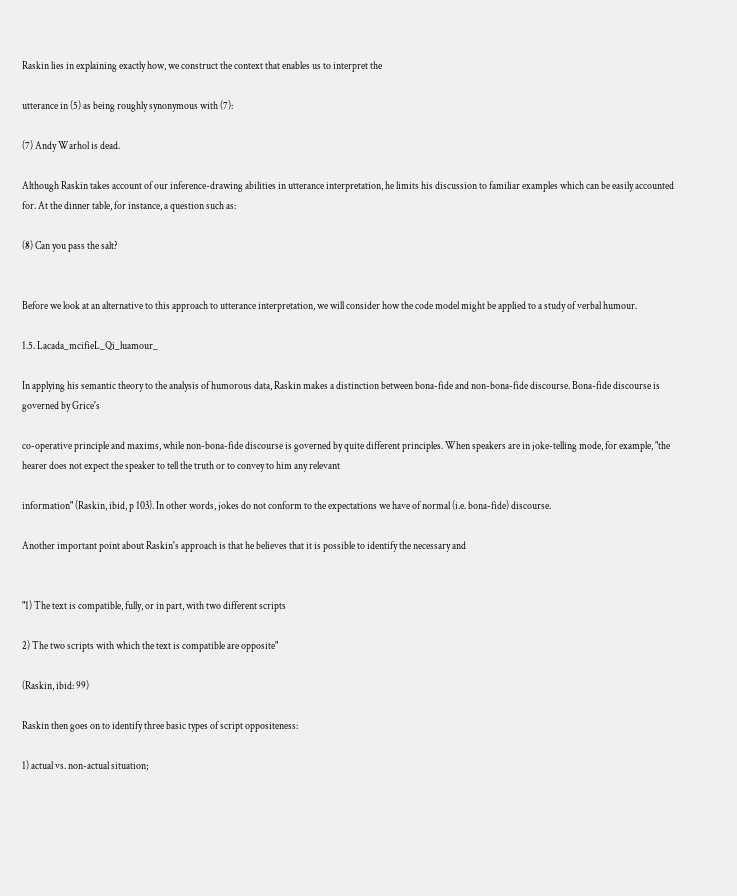Raskin lies in explaining exactly how, we construct the context that enables us to interpret the

utterance in (5) as being roughly synonymous with (7):

(7) Andy Warhol is dead.

Although Raskin takes account of our inference-drawing abilities in utterance interpretation, he limits his discussion to familiar examples which can be easily accounted for. At the dinner table, for instance, a question such as:

(8) Can you pass the salt?


Before we look at an alternative to this approach to utterance interpretation, we will consider how the code model might be applied to a study of verbal humour.

1.5. Lacada_mcifieL_Qi_luamour_

In applying his semantic theory to the analysis of humorous data, Raskin makes a distinction between bona-fide and non-bona-fide discourse. Bona-fide discourse is governed by Grice's

co-operative principle and maxims, while non-bona-fide discourse is governed by quite different principles. When speakers are in joke-telling mode, for example, "the hearer does not expect the speaker to tell the truth or to convey to him any relevant

information" (Raskin, ibid, p 103). In other words, jokes do not conform to the expectations we have of normal (i.e. bona-fide) discourse.

Another important point about Raskin's approach is that he believes that it is possible to identify the necessary and


"1) The text is compatible, fully, or in part, with two different scripts

2) The two scripts with which the text is compatible are opposite"

(Raskin, ibid: 99)

Raskin then goes on to identify three basic types of script oppositeness:

1) actual vs. non-actual situation;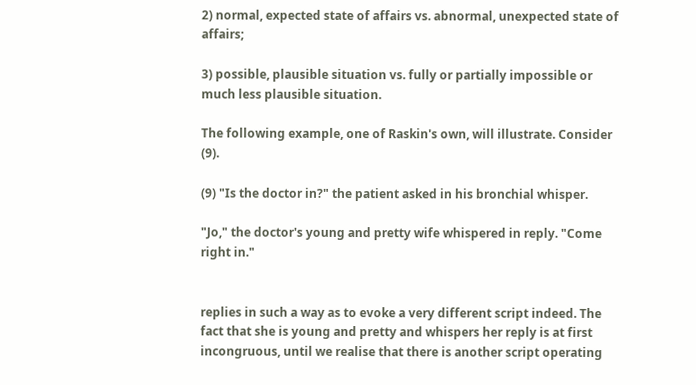2) normal, expected state of affairs vs. abnormal, unexpected state of affairs;

3) possible, plausible situation vs. fully or partially impossible or much less plausible situation.

The following example, one of Raskin's own, will illustrate. Consider (9).

(9) "Is the doctor in?" the patient asked in his bronchial whisper.

"Jo," the doctor's young and pretty wife whispered in reply. "Come right in."


replies in such a way as to evoke a very different script indeed. The fact that she is young and pretty and whispers her reply is at first incongruous, until we realise that there is another script operating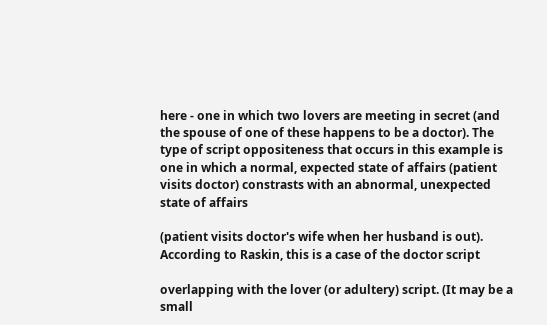here - one in which two lovers are meeting in secret (and the spouse of one of these happens to be a doctor). The type of script oppositeness that occurs in this example is one in which a normal, expected state of affairs (patient visits doctor) constrasts with an abnormal, unexpected state of affairs

(patient visits doctor's wife when her husband is out). According to Raskin, this is a case of the doctor script

overlapping with the lover (or adultery) script. (It may be a small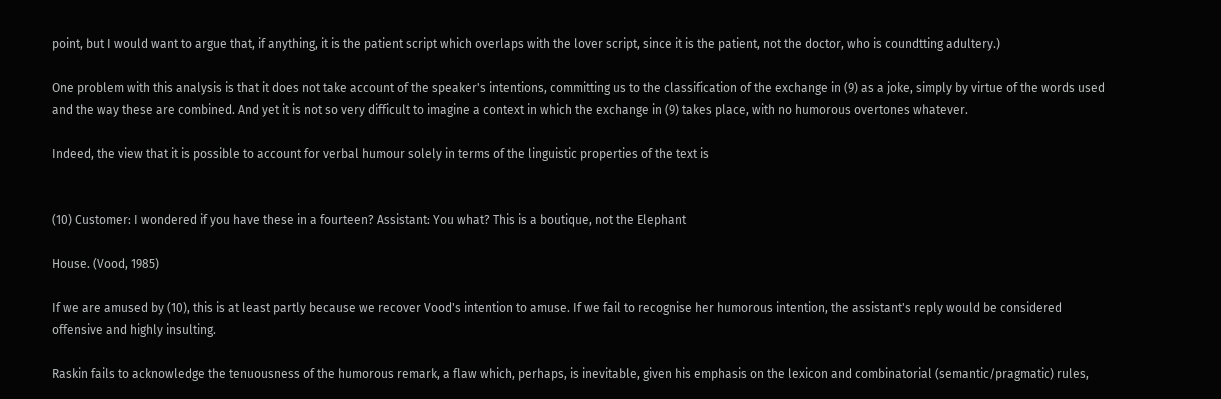point, but I would want to argue that, if anything, it is the patient script which overlaps with the lover script, since it is the patient, not the doctor, who is coundtting adultery.)

One problem with this analysis is that it does not take account of the speaker's intentions, committing us to the classification of the exchange in (9) as a joke, simply by virtue of the words used and the way these are combined. And yet it is not so very difficult to imagine a context in which the exchange in (9) takes place, with no humorous overtones whatever.

Indeed, the view that it is possible to account for verbal humour solely in terms of the linguistic properties of the text is


(10) Customer: I wondered if you have these in a fourteen? Assistant: You what? This is a boutique, not the Elephant

House. (Vood, 1985)

If we are amused by (10), this is at least partly because we recover Vood's intention to amuse. If we fail to recognise her humorous intention, the assistant's reply would be considered offensive and highly insulting.

Raskin fails to acknowledge the tenuousness of the humorous remark, a flaw which, perhaps, is inevitable, given his emphasis on the lexicon and combinatorial (semantic/pragmatic) rules,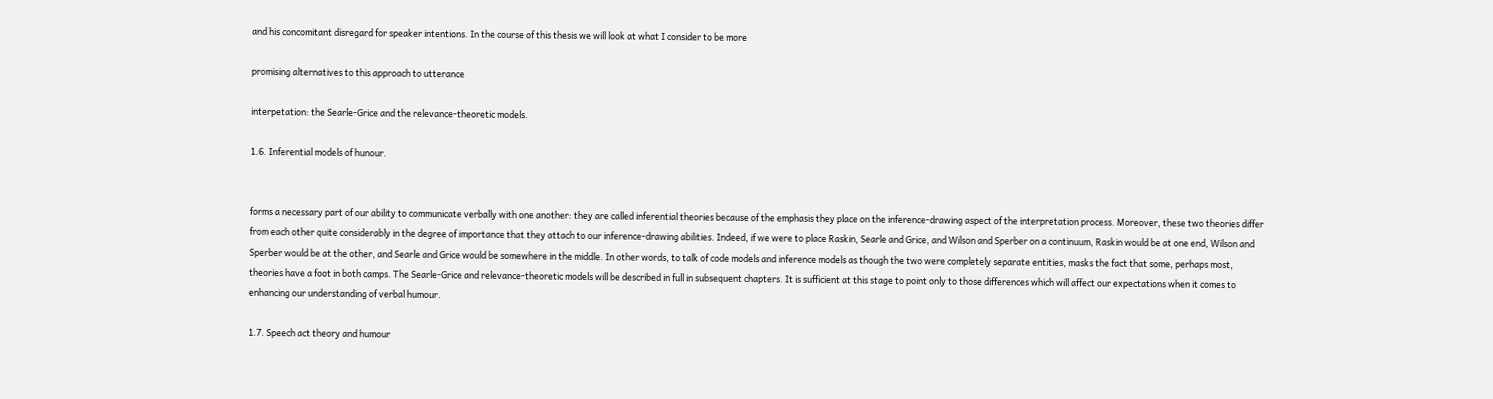and his concomitant disregard for speaker intentions. In the course of this thesis we will look at what I consider to be more

promising alternatives to this approach to utterance

interpetation: the Searle-Grice and the relevance-theoretic models.

1.6. Inferential models of hunour.


forms a necessary part of our ability to communicate verbally with one another: they are called inferential theories because of the emphasis they place on the inference-drawing aspect of the interpretation process. Moreover, these two theories differ from each other quite considerably in the degree of importance that they attach to our inference-drawing abilities. Indeed, if we were to place Raskin, Searle and Grice, and Wilson and Sperber on a continuum, Raskin would be at one end, Wilson and Sperber would be at the other, and Searle and Grice would be somewhere in the middle. In other words, to talk of code models and inference models as though the two were completely separate entities, masks the fact that some, perhaps most, theories have a foot in both camps. The Searle-Grice and relevance-theoretic models will be described in full in subsequent chapters. It is sufficient at this stage to point only to those differences which will affect our expectations when it comes to enhancing our understanding of verbal humour.

1.7. Speech act theory and humour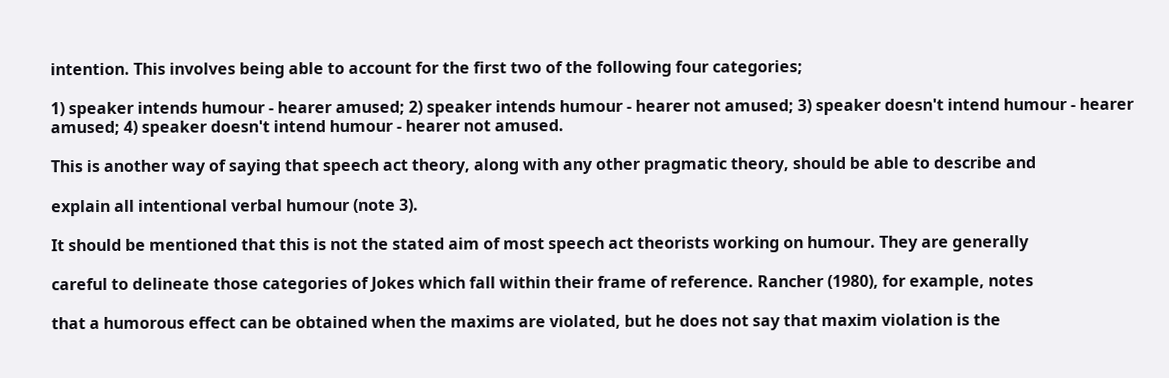intention. This involves being able to account for the first two of the following four categories;

1) speaker intends humour - hearer amused; 2) speaker intends humour - hearer not amused; 3) speaker doesn't intend humour - hearer amused; 4) speaker doesn't intend humour - hearer not amused.

This is another way of saying that speech act theory, along with any other pragmatic theory, should be able to describe and

explain all intentional verbal humour (note 3).

It should be mentioned that this is not the stated aim of most speech act theorists working on humour. They are generally

careful to delineate those categories of Jokes which fall within their frame of reference. Rancher (1980), for example, notes

that a humorous effect can be obtained when the maxims are violated, but he does not say that maxim violation is the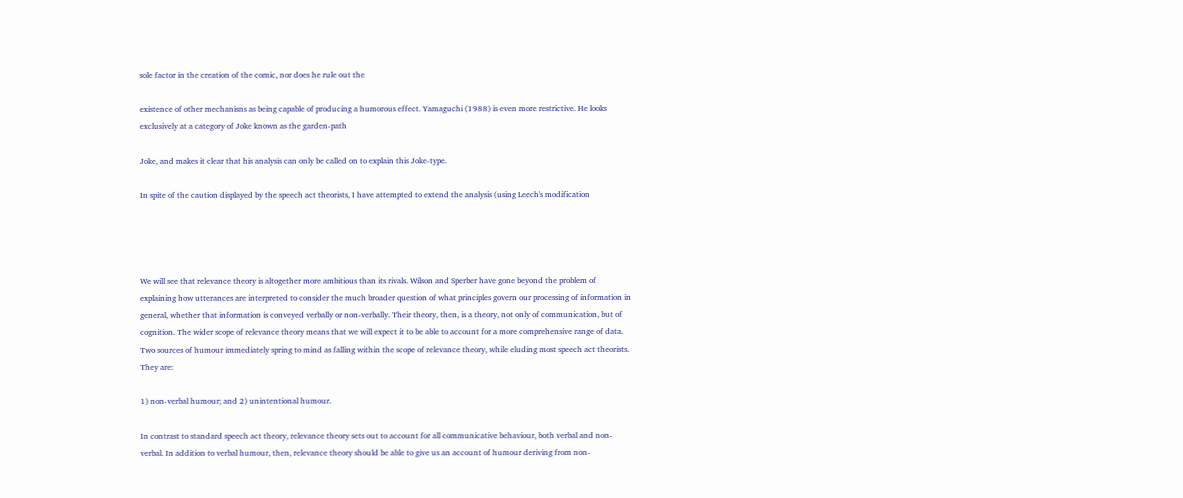sole factor in the creation of the comic, nor does he rule out the

existence of other mechanisns as being capable of producing a humorous effect. Yamaguchi (1988) is even more restrictive. He looks exclusively at a category of Joke known as the garden-path

Joke, and makes it clear that his analysis can only be called on to explain this Joke-type.

In spite of the caution displayed by the speech act theorists, I have attempted to extend the analysis (using Leech's modification




We will see that relevance theory is altogether more ambitious than its rivals. Wilson and Sperber have gone beyond the problem of explaining how utterances are interpreted to consider the much broader question of what principles govern our processing of information in general, whether that information is conveyed verbally or non-verbally. Their theory, then, is a theory, not only of communication, but of cognition. The wider scope of relevance theory means that we will expect it to be able to account for a more comprehensive range of data. Two sources of humour immediately spring to mind as falling within the scope of relevance theory, while eluding most speech act theorists. They are:

1) non-verbal humour; and 2) unintentional humour.

In contrast to standard speech act theory, relevance theory sets out to account for all communicative behaviour, both verbal and non-verbal. In addition to verbal humour, then, relevance theory should be able to give us an account of humour deriving from non-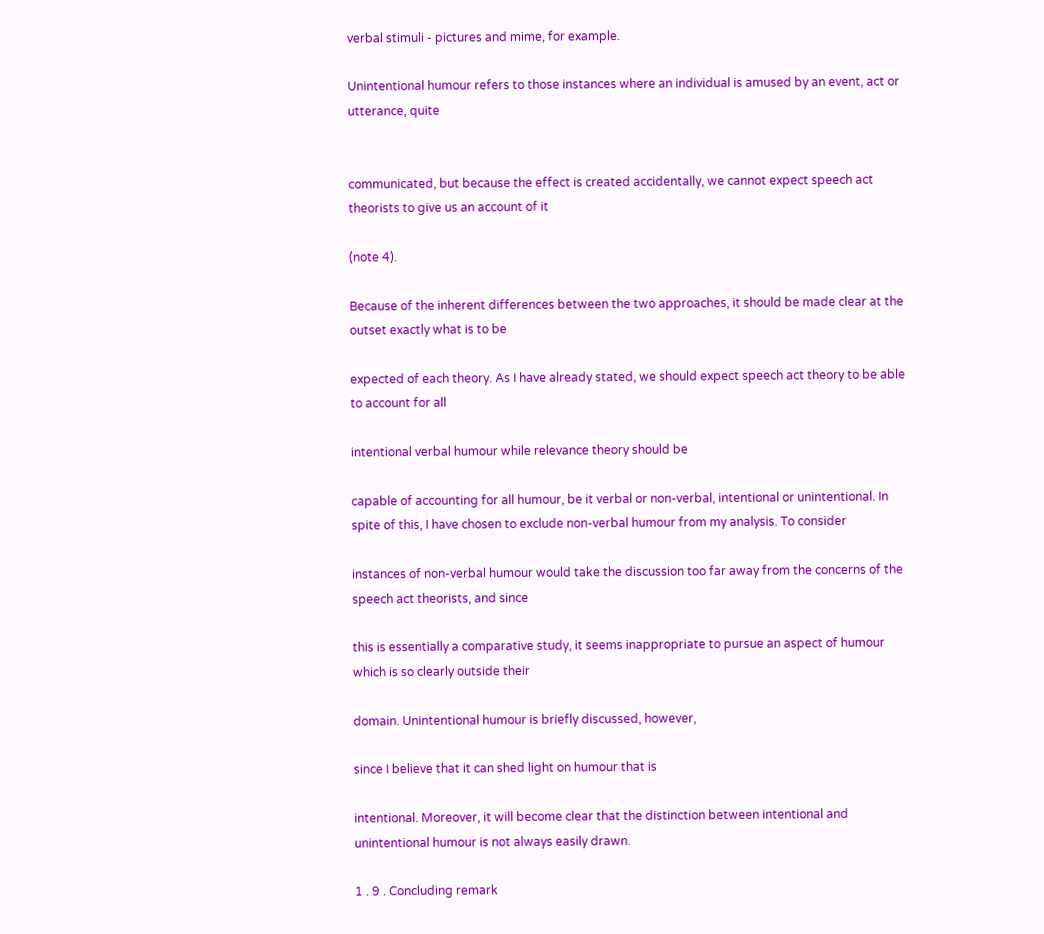verbal stimuli - pictures and mime, for example.

Unintentional humour refers to those instances where an individual is amused by an event, act or utterance, quite


communicated, but because the effect is created accidentally, we cannot expect speech act theorists to give us an account of it

(note 4).

Because of the inherent differences between the two approaches, it should be made clear at the outset exactly what is to be

expected of each theory. As I have already stated, we should expect speech act theory to be able to account for all

intentional verbal humour while relevance theory should be

capable of accounting for all humour, be it verbal or non-verbal, intentional or unintentional. In spite of this, I have chosen to exclude non-verbal humour from my analysis. To consider

instances of non-verbal humour would take the discussion too far away from the concerns of the speech act theorists, and since

this is essentially a comparative study, it seems inappropriate to pursue an aspect of humour which is so clearly outside their

domain. Unintentional humour is briefly discussed, however,

since I believe that it can shed light on humour that is

intentional. Moreover, it will become clear that the distinction between intentional and unintentional humour is not always easily drawn.

1 . 9 . Concluding remark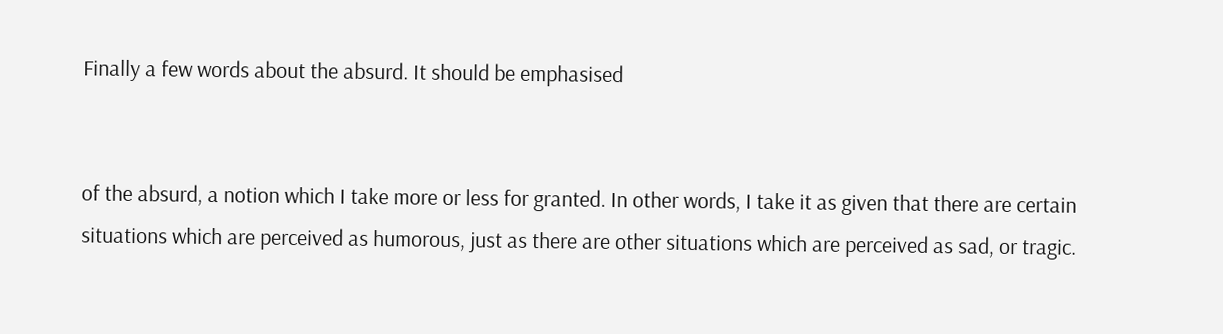Finally a few words about the absurd. It should be emphasised


of the absurd, a notion which I take more or less for granted. In other words, I take it as given that there are certain situations which are perceived as humorous, just as there are other situations which are perceived as sad, or tragic.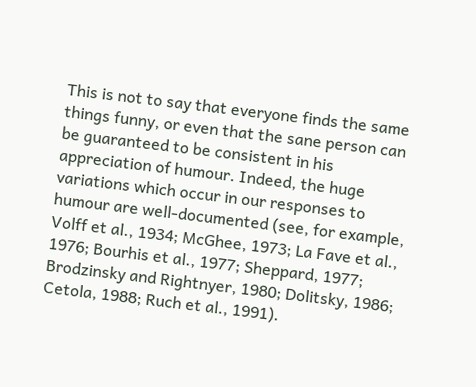This is not to say that everyone finds the same things funny, or even that the sane person can be guaranteed to be consistent in his appreciation of humour. Indeed, the huge variations which occur in our responses to humour are well-documented (see, for example, Volff et al., 1934; McGhee, 1973; La Fave et al., 1976; Bourhis et al., 1977; Sheppard, 1977; Brodzinsky and Rightnyer, 1980; Dolitsky, 1986; Cetola, 1988; Ruch et al., 1991).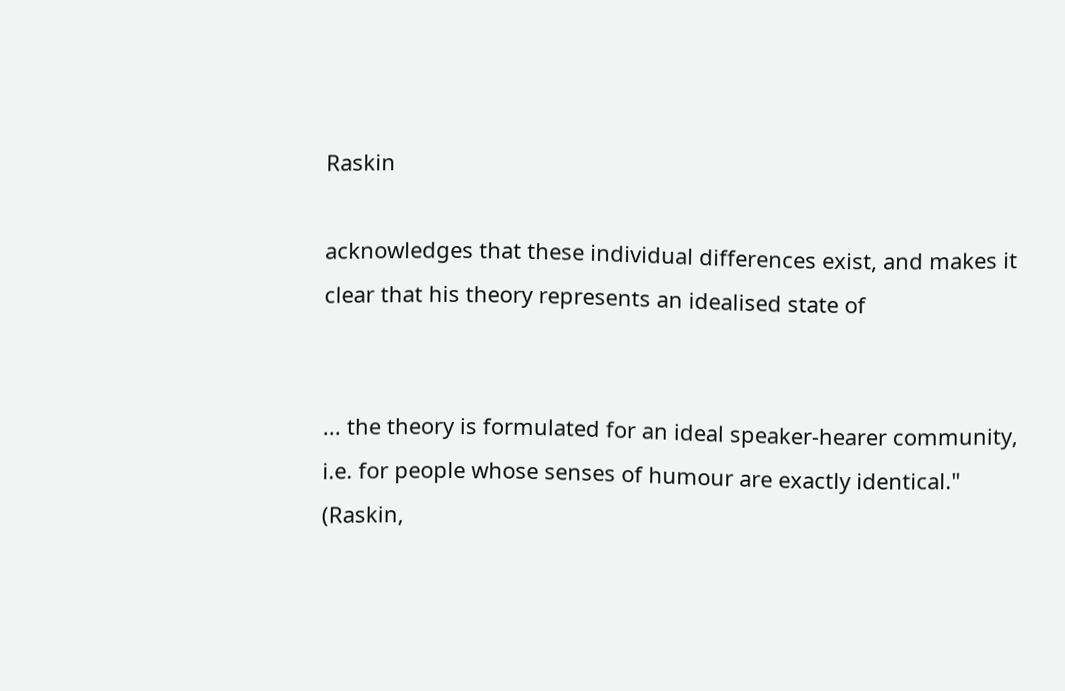Raskin

acknowledges that these individual differences exist, and makes it clear that his theory represents an idealised state of


... the theory is formulated for an ideal speaker-hearer community, i.e. for people whose senses of humour are exactly identical." (Raskin,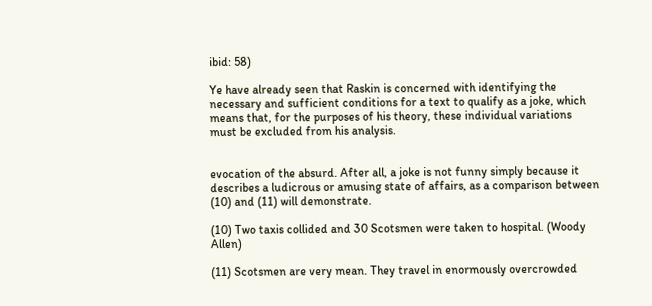ibid: 58)

Ye have already seen that Raskin is concerned with identifying the necessary and sufficient conditions for a text to qualify as a joke, which means that, for the purposes of his theory, these individual variations must be excluded from his analysis.


evocation of the absurd. After all, a joke is not funny simply because it describes a ludicrous or amusing state of affairs, as a comparison between (10) and (11) will demonstrate.

(10) Two taxis collided and 30 Scotsmen were taken to hospital. (Woody Allen)

(11) Scotsmen are very mean. They travel in enormously overcrowded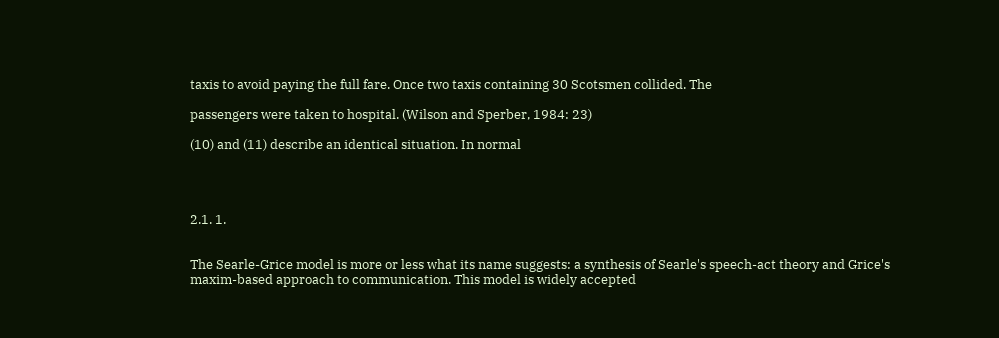taxis to avoid paying the full fare. Once two taxis containing 30 Scotsmen collided. The

passengers were taken to hospital. (Wilson and Sperber, 1984: 23)

(10) and (11) describe an identical situation. In normal




2.1. 1.


The Searle-Grice model is more or less what its name suggests: a synthesis of Searle's speech-act theory and Grice's maxim-based approach to communication. This model is widely accepted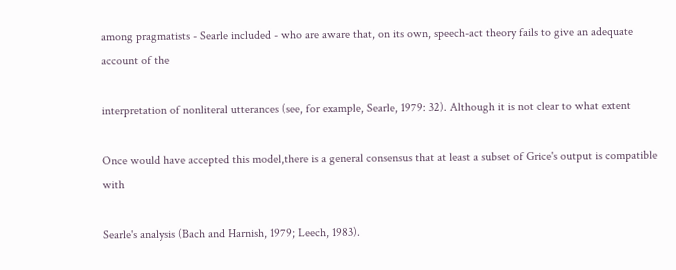among pragmatists - Searle included - who are aware that, on its own, speech-act theory fails to give an adequate account of the

interpretation of nonliteral utterances (see, for example, Searle, 1979: 32). Although it is not clear to what extent

Once would have accepted this model,there is a general consensus that at least a subset of Grice's output is compatible with

Searle's analysis (Bach and Harnish, 1979; Leech, 1983).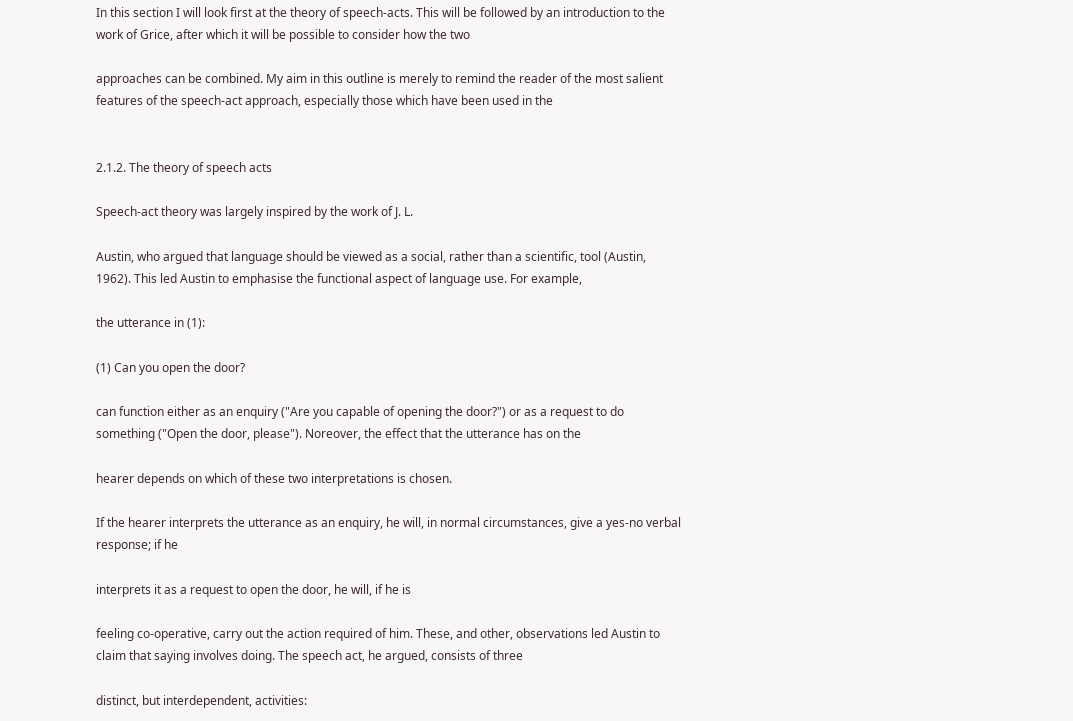In this section I will look first at the theory of speech-acts. This will be followed by an introduction to the work of Grice, after which it will be possible to consider how the two

approaches can be combined. My aim in this outline is merely to remind the reader of the most salient features of the speech-act approach, especially those which have been used in the


2.1.2. The theory of speech acts

Speech-act theory was largely inspired by the work of J. L.

Austin, who argued that language should be viewed as a social, rather than a scientific, tool (Austin, 1962). This led Austin to emphasise the functional aspect of language use. For example,

the utterance in (1):

(1) Can you open the door?

can function either as an enquiry ("Are you capable of opening the door?") or as a request to do something ("Open the door, please"). Noreover, the effect that the utterance has on the

hearer depends on which of these two interpretations is chosen.

If the hearer interprets the utterance as an enquiry, he will, in normal circumstances, give a yes-no verbal response; if he

interprets it as a request to open the door, he will, if he is

feeling co-operative, carry out the action required of him. These, and other, observations led Austin to claim that saying involves doing. The speech act, he argued, consists of three

distinct, but interdependent, activities: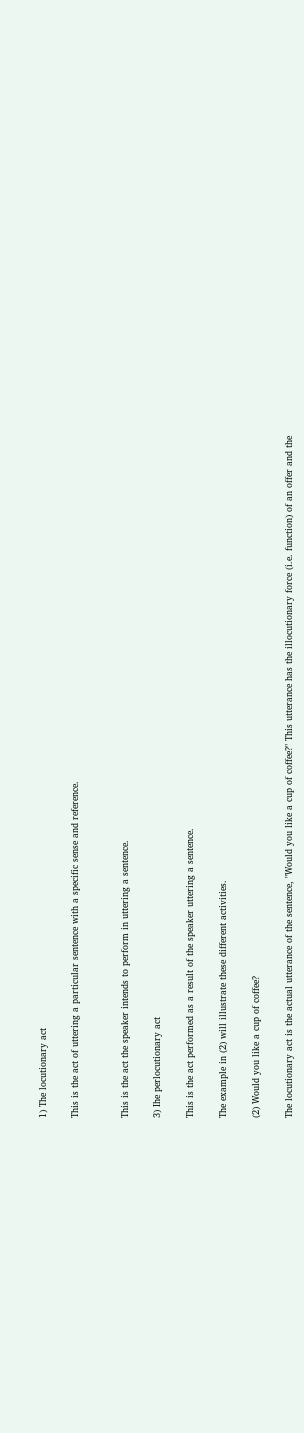1) The locutionary act

This is the act of uttering a particular sentence with a specific sense and reference.


This is the act the speaker intends to perform in uttering a sentence.

3) Ihe perlocutionary act

This is the act performed as a result of the speaker uttering a sentence.

The example in (2) will illustrate these different activities.

(2) Would you like a cup of coffee?

The locutionary act is the actual utterance of the sentence, "Would you like a cup of coffee?" This utterance has the illocutionary force (i.e. function) of an offer and the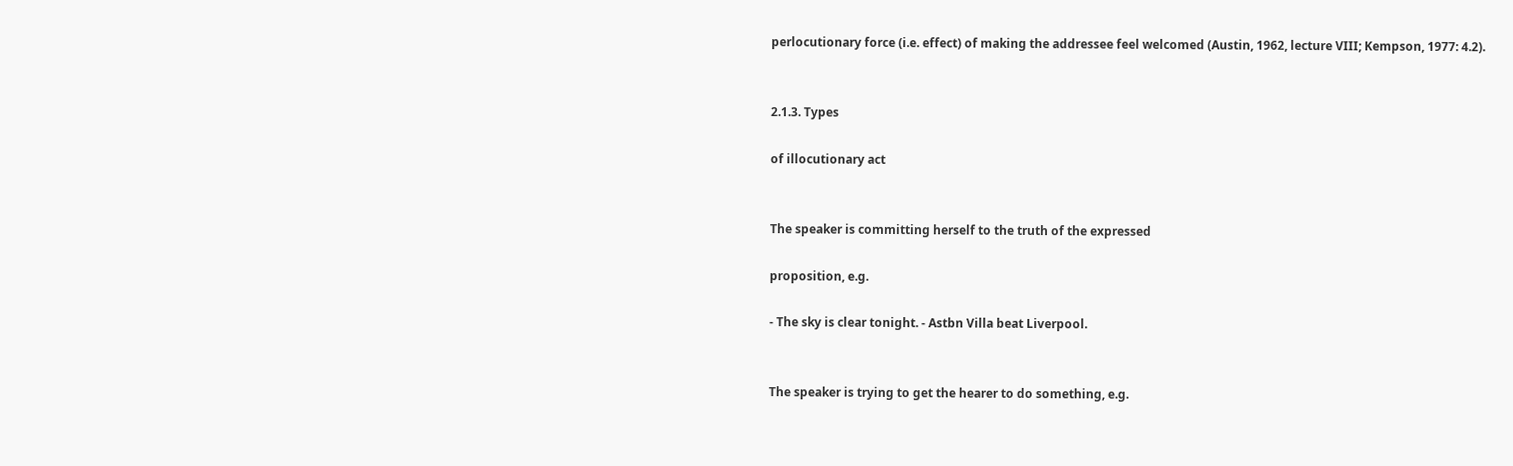perlocutionary force (i.e. effect) of making the addressee feel welcomed (Austin, 1962, lecture VIII; Kempson, 1977: 4.2).


2.1.3. Types

of illocutionary act


The speaker is committing herself to the truth of the expressed

proposition, e.g.

- The sky is clear tonight. - Astbn Villa beat Liverpool.


The speaker is trying to get the hearer to do something, e.g.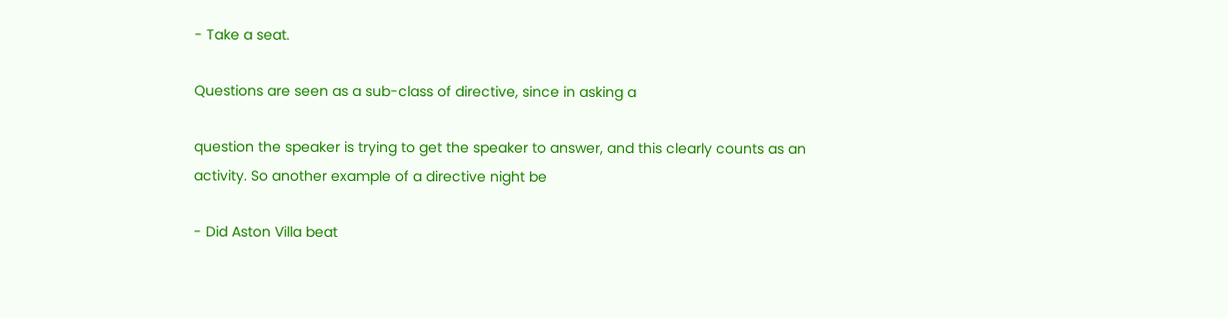- Take a seat.

Questions are seen as a sub-class of directive, since in asking a

question the speaker is trying to get the speaker to answer, and this clearly counts as an activity. So another example of a directive night be

- Did Aston Villa beat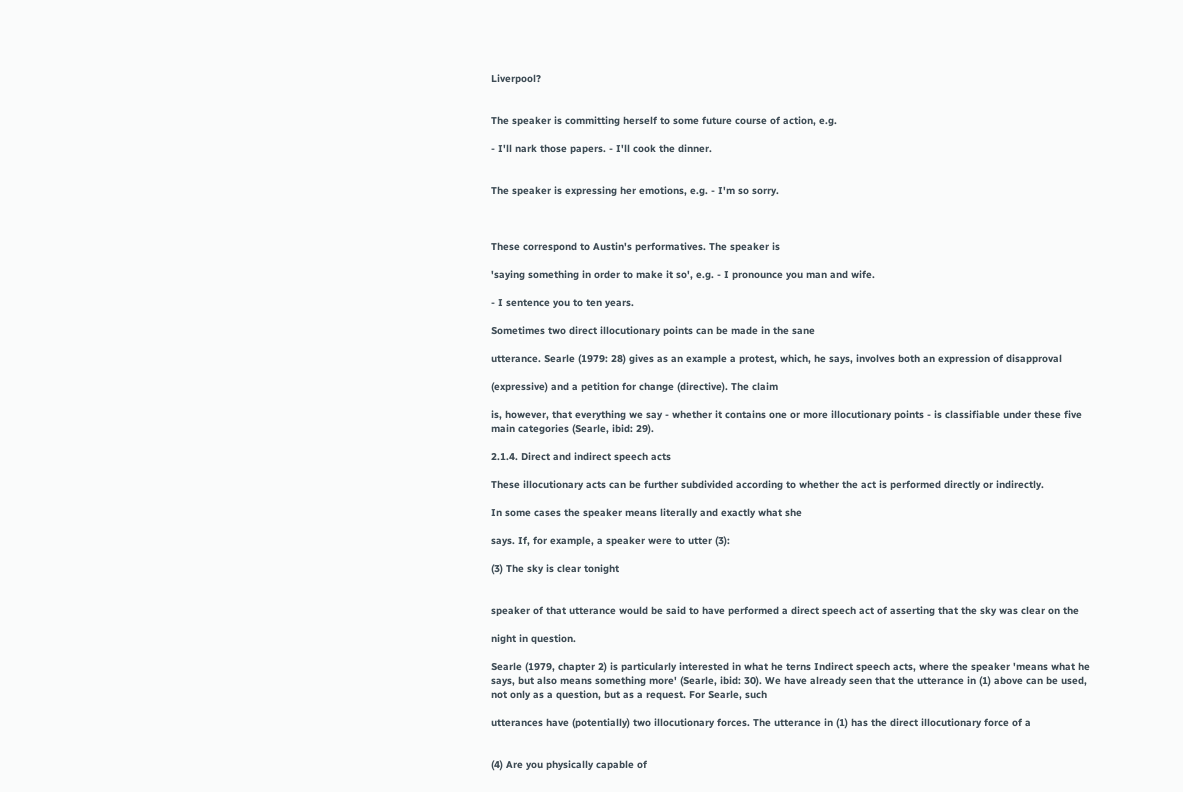Liverpool?


The speaker is committing herself to some future course of action, e.g.

- I'll nark those papers. - I'll cook the dinner.


The speaker is expressing her emotions, e.g. - I'm so sorry.



These correspond to Austin's performatives. The speaker is

'saying something in order to make it so', e.g. - I pronounce you man and wife.

- I sentence you to ten years.

Sometimes two direct illocutionary points can be made in the sane

utterance. Searle (1979: 28) gives as an example a protest, which, he says, involves both an expression of disapproval

(expressive) and a petition for change (directive). The claim

is, however, that everything we say - whether it contains one or more illocutionary points - is classifiable under these five main categories (Searle, ibid: 29).

2.1.4. Direct and indirect speech acts

These illocutionary acts can be further subdivided according to whether the act is performed directly or indirectly.

In some cases the speaker means literally and exactly what she

says. If, for example, a speaker were to utter (3):

(3) The sky is clear tonight


speaker of that utterance would be said to have performed a direct speech act of asserting that the sky was clear on the

night in question.

Searle (1979, chapter 2) is particularly interested in what he terns Indirect speech acts, where the speaker 'means what he says, but also means something more' (Searle, ibid: 30). We have already seen that the utterance in (1) above can be used, not only as a question, but as a request. For Searle, such

utterances have (potentially) two illocutionary forces. The utterance in (1) has the direct illocutionary force of a


(4) Are you physically capable of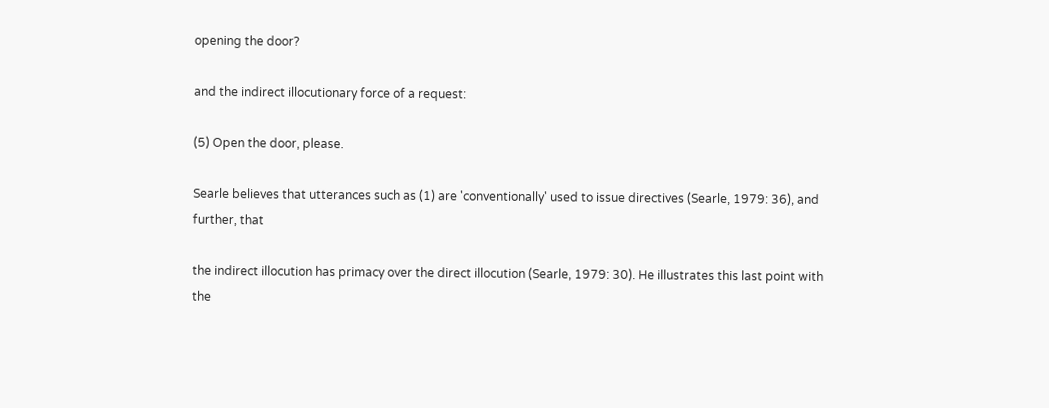opening the door?

and the indirect illocutionary force of a request:

(5) Open the door, please.

Searle believes that utterances such as (1) are 'conventionally' used to issue directives (Searle, 1979: 36), and further, that

the indirect illocution has primacy over the direct illocution (Searle, 1979: 30). He illustrates this last point with the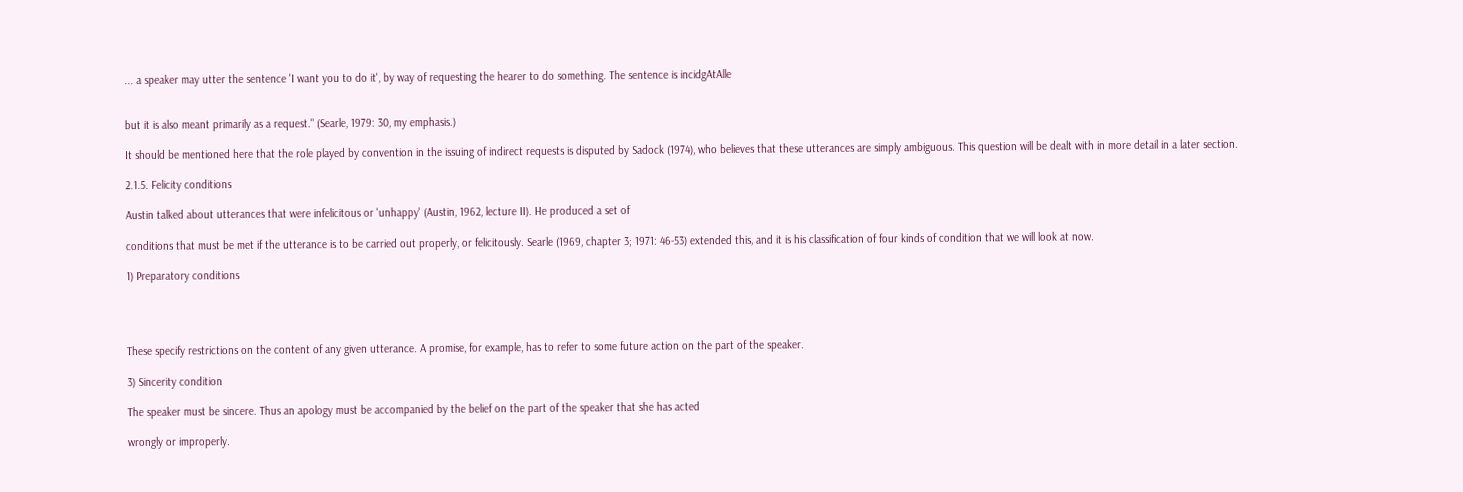... a speaker may utter the sentence 'I want you to do it', by way of requesting the hearer to do something. The sentence is incidgAtAlle


but it is also meant primarily as a request." (Searle, 1979: 30, my emphasis.)

It should be mentioned here that the role played by convention in the issuing of indirect requests is disputed by Sadock (1974), who believes that these utterances are simply ambiguous. This question will be dealt with in more detail in a later section.

2.1.5. Felicity conditions

Austin talked about utterances that were infelicitous or 'unhappy' (Austin, 1962, lecture II). He produced a set of

conditions that must be met if the utterance is to be carried out properly, or felicitously. Searle (1969, chapter 3; 1971: 46-53) extended this, and it is his classification of four kinds of condition that we will look at now.

1) Preparatory conditions




These specify restrictions on the content of any given utterance. A promise, for example, has to refer to some future action on the part of the speaker.

3) Sincerity condition

The speaker must be sincere. Thus an apology must be accompanied by the belief on the part of the speaker that she has acted

wrongly or improperly.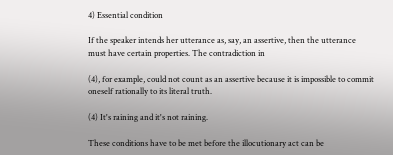4) Essential condition

If the speaker intends her utterance as, say, an assertive, then the utterance must have certain properties. The contradiction in

(4), for example, could not count as an assertive because it is impossible to commit oneself rationally to its literal truth.

(4) It's raining and it's not raining.

These conditions have to be met before the illocutionary act can be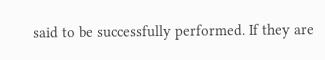said to be successfully performed. If they are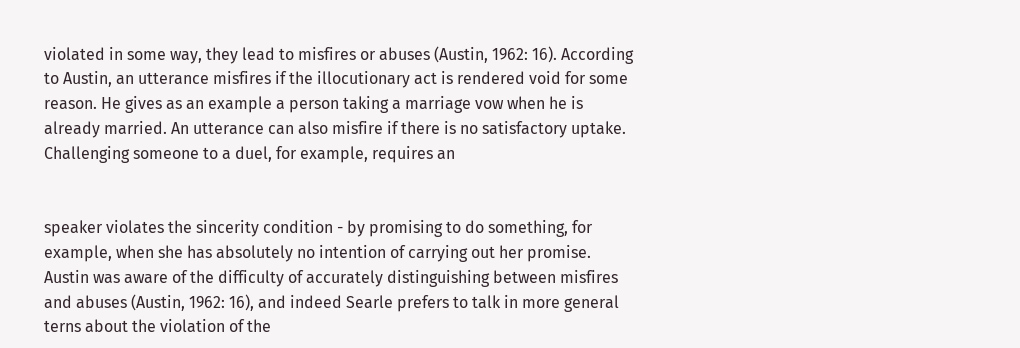violated in some way, they lead to misfires or abuses (Austin, 1962: 16). According to Austin, an utterance misfires if the illocutionary act is rendered void for some reason. He gives as an example a person taking a marriage vow when he is already married. An utterance can also misfire if there is no satisfactory uptake. Challenging someone to a duel, for example, requires an


speaker violates the sincerity condition - by promising to do something, for example, when she has absolutely no intention of carrying out her promise. Austin was aware of the difficulty of accurately distinguishing between misfires and abuses (Austin, 1962: 16), and indeed Searle prefers to talk in more general terns about the violation of the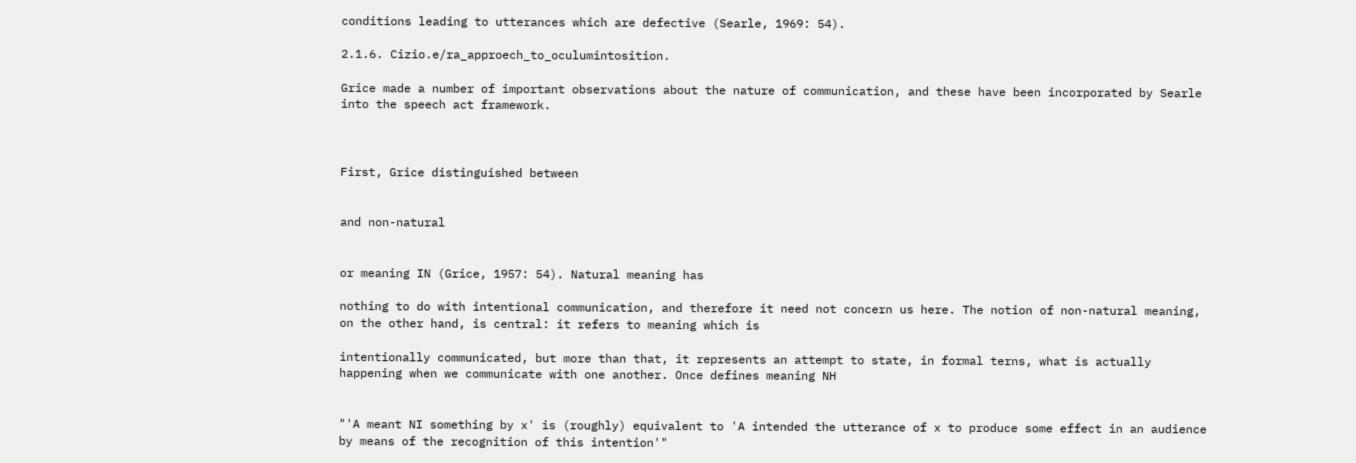conditions leading to utterances which are defective (Searle, 1969: 54).

2.1.6. Cizio.e/ra_approech_to_oculumintosition.

Grice made a number of important observations about the nature of communication, and these have been incorporated by Searle into the speech act framework.



First, Grice distinguished between


and non-natural


or meaning IN (Grice, 1957: 54). Natural meaning has

nothing to do with intentional communication, and therefore it need not concern us here. The notion of non-natural meaning, on the other hand, is central: it refers to meaning which is

intentionally communicated, but more than that, it represents an attempt to state, in formal terns, what is actually happening when we communicate with one another. Once defines meaning NH


"'A meant NI something by x' is (roughly) equivalent to 'A intended the utterance of x to produce some effect in an audience by means of the recognition of this intention'"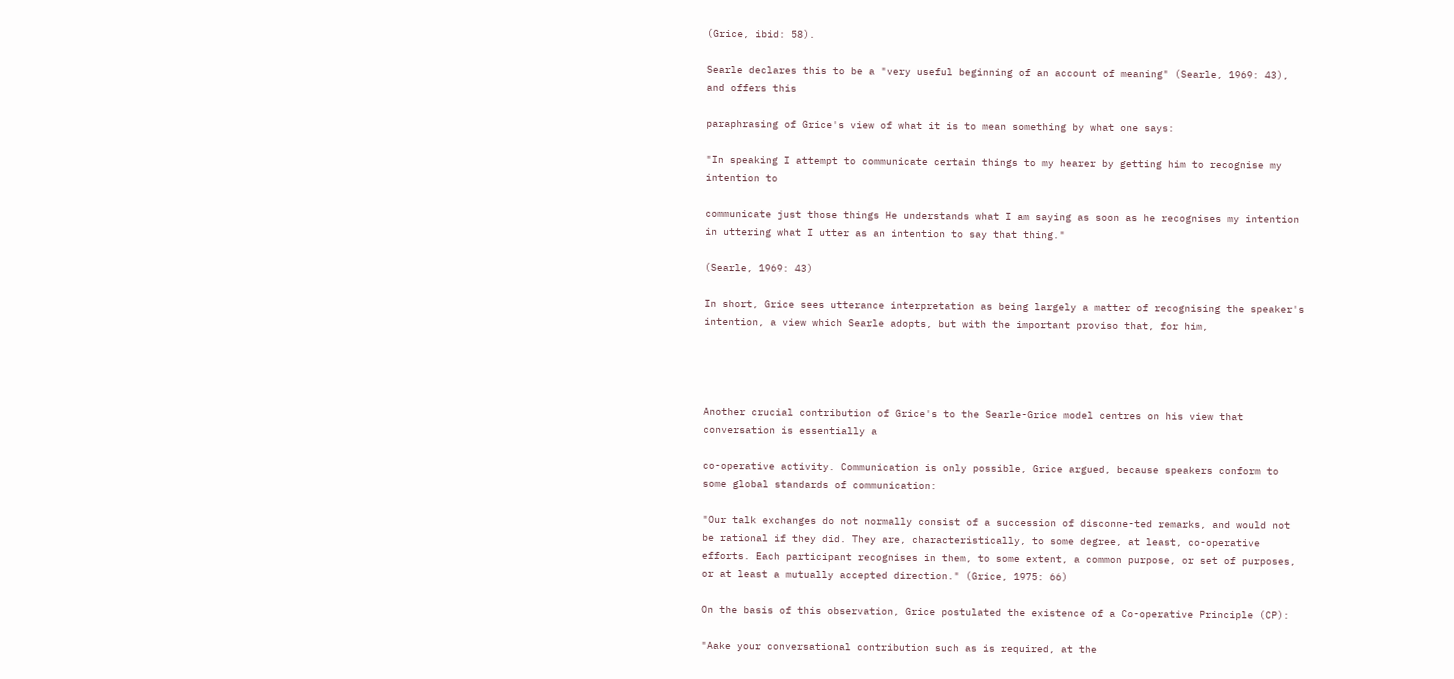(Grice, ibid: 58).

Searle declares this to be a "very useful beginning of an account of meaning" (Searle, 1969: 43), and offers this

paraphrasing of Grice's view of what it is to mean something by what one says:

"In speaking I attempt to communicate certain things to my hearer by getting him to recognise my intention to

communicate just those things He understands what I am saying as soon as he recognises my intention in uttering what I utter as an intention to say that thing."

(Searle, 1969: 43)

In short, Grice sees utterance interpretation as being largely a matter of recognising the speaker's intention, a view which Searle adopts, but with the important proviso that, for him,




Another crucial contribution of Grice's to the Searle-Grice model centres on his view that conversation is essentially a

co-operative activity. Communication is only possible, Grice argued, because speakers conform to some global standards of communication:

"Our talk exchanges do not normally consist of a succession of disconne-ted remarks, and would not be rational if they did. They are, characteristically, to some degree, at least, co-operative efforts. Each participant recognises in them, to some extent, a common purpose, or set of purposes, or at least a mutually accepted direction." (Grice, 1975: 66)

On the basis of this observation, Grice postulated the existence of a Co-operative Principle (CP):

"Aake your conversational contribution such as is required, at the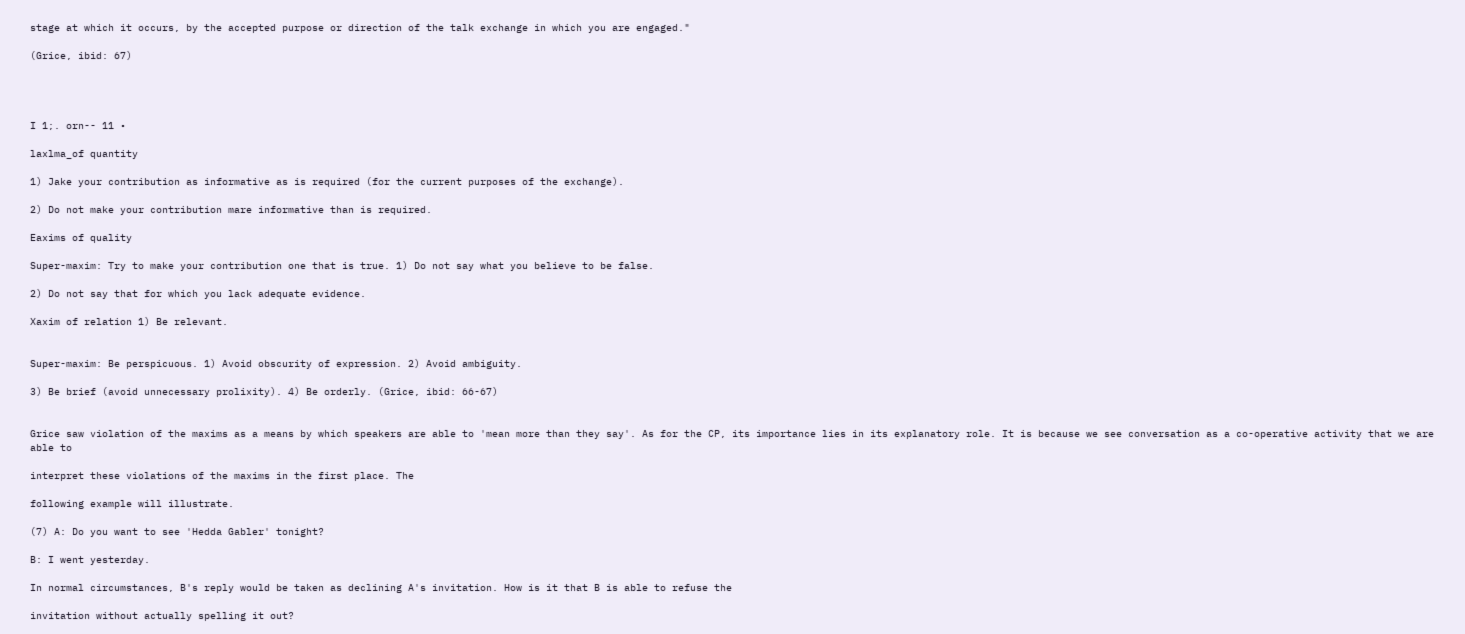stage at which it occurs, by the accepted purpose or direction of the talk exchange in which you are engaged."

(Grice, ibid: 67)




I 1;. orn-- 11 •

laxlma_of quantity

1) Jake your contribution as informative as is required (for the current purposes of the exchange).

2) Do not make your contribution mare informative than is required.

Eaxims of quality

Super-maxim: Try to make your contribution one that is true. 1) Do not say what you believe to be false.

2) Do not say that for which you lack adequate evidence.

Xaxim of relation 1) Be relevant.


Super-maxim: Be perspicuous. 1) Avoid obscurity of expression. 2) Avoid ambiguity.

3) Be brief (avoid unnecessary prolixity). 4) Be orderly. (Grice, ibid: 66-67)


Grice saw violation of the maxims as a means by which speakers are able to 'mean more than they say'. As for the CP, its importance lies in its explanatory role. It is because we see conversation as a co-operative activity that we are able to

interpret these violations of the maxims in the first place. The

following example will illustrate.

(7) A: Do you want to see 'Hedda Gabler' tonight?

B: I went yesterday.

In normal circumstances, B's reply would be taken as declining A's invitation. How is it that B is able to refuse the

invitation without actually spelling it out?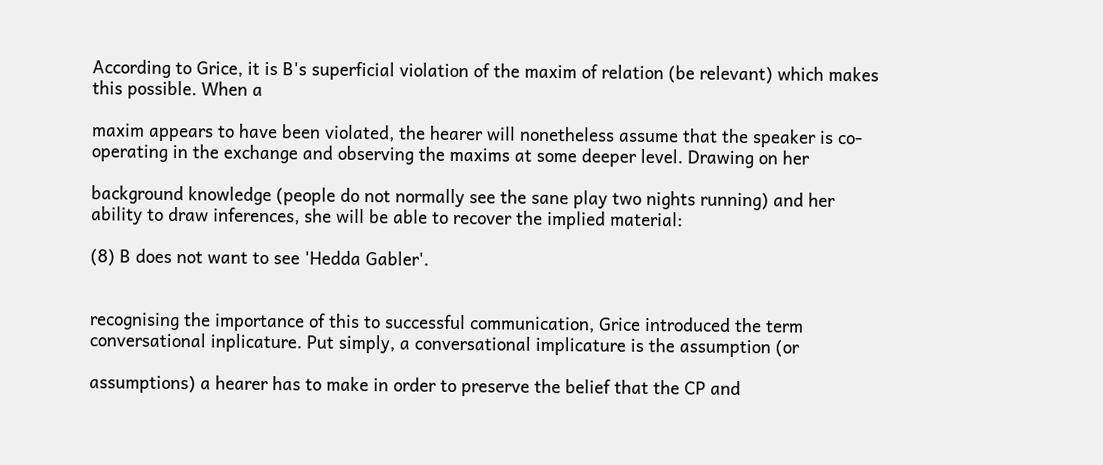According to Grice, it is B's superficial violation of the maxim of relation (be relevant) which makes this possible. When a

maxim appears to have been violated, the hearer will nonetheless assume that the speaker is co-operating in the exchange and observing the maxims at some deeper level. Drawing on her

background knowledge (people do not normally see the sane play two nights running) and her ability to draw inferences, she will be able to recover the implied material:

(8) B does not want to see 'Hedda Gabler'.


recognising the importance of this to successful communication, Grice introduced the term conversational inplicature. Put simply, a conversational implicature is the assumption (or

assumptions) a hearer has to make in order to preserve the belief that the CP and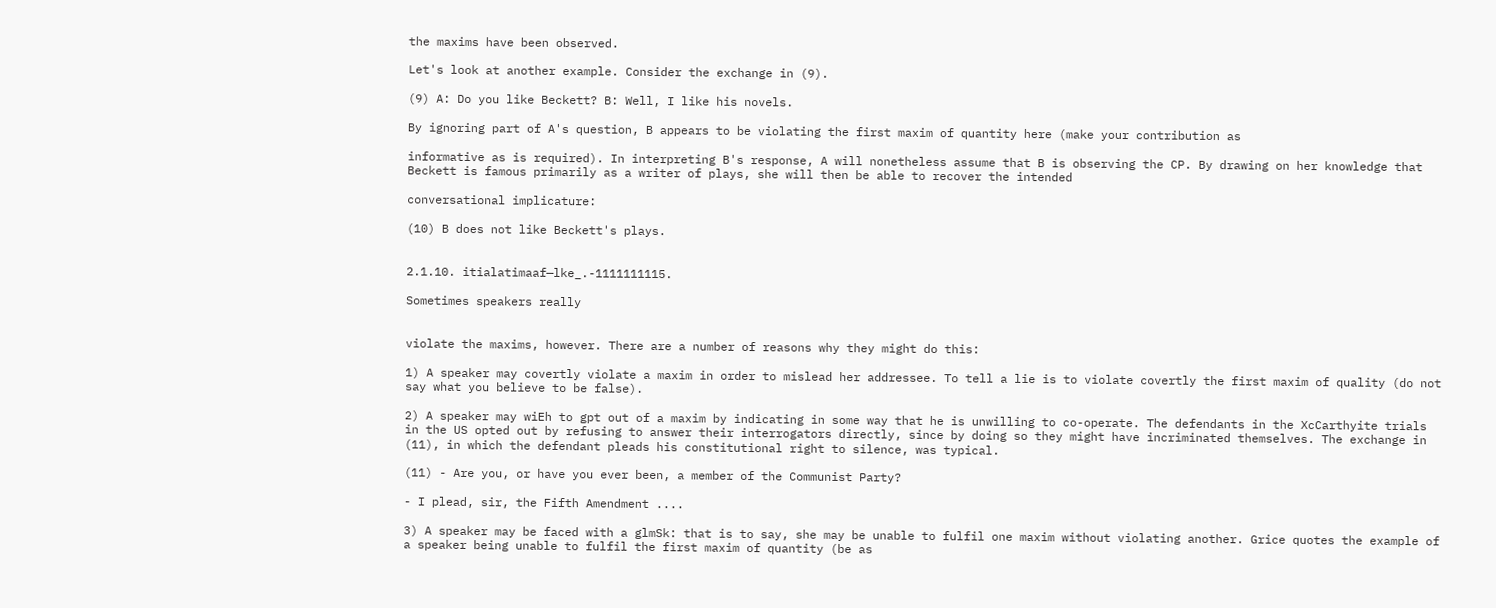the maxims have been observed.

Let's look at another example. Consider the exchange in (9).

(9) A: Do you like Beckett? B: Well, I like his novels.

By ignoring part of A's question, B appears to be violating the first maxim of quantity here (make your contribution as

informative as is required). In interpreting B's response, A will nonetheless assume that B is observing the CP. By drawing on her knowledge that Beckett is famous primarily as a writer of plays, she will then be able to recover the intended

conversational implicature:

(10) B does not like Beckett's plays.


2.1.10. itialatimaaf—lke_.-1111111115.

Sometimes speakers really


violate the maxims, however. There are a number of reasons why they might do this:

1) A speaker may covertly violate a maxim in order to mislead her addressee. To tell a lie is to violate covertly the first maxim of quality (do not say what you believe to be false).

2) A speaker may wiEh to gpt out of a maxim by indicating in some way that he is unwilling to co-operate. The defendants in the XcCarthyite trials in the US opted out by refusing to answer their interrogators directly, since by doing so they might have incriminated themselves. The exchange in (11), in which the defendant pleads his constitutional right to silence, was typical.

(11) - Are you, or have you ever been, a member of the Communist Party?

- I plead, sir, the Fifth Amendment ....

3) A speaker may be faced with a glmSk: that is to say, she may be unable to fulfil one maxim without violating another. Grice quotes the example of a speaker being unable to fulfil the first maxim of quantity (be as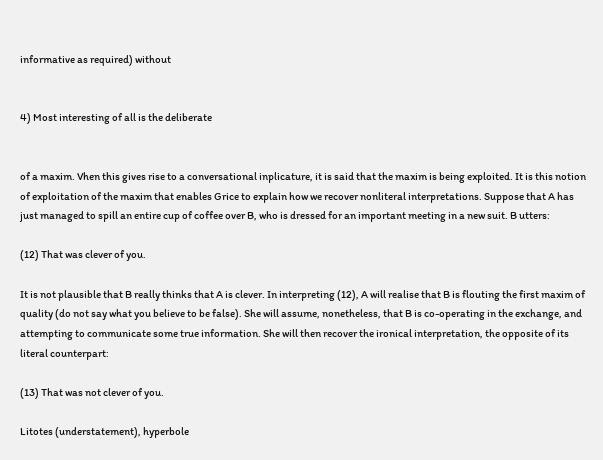informative as required) without


4) Most interesting of all is the deliberate


of a maxim. Vhen this gives rise to a conversational inplicature, it is said that the maxim is being exploited. It is this notion of exploitation of the maxim that enables Grice to explain how we recover nonliteral interpretations. Suppose that A has just managed to spill an entire cup of coffee over B, who is dressed for an important meeting in a new suit. B utters:

(12) That was clever of you.

It is not plausible that B really thinks that A is clever. In interpreting (12), A will realise that B is flouting the first maxim of quality (do not say what you believe to be false). She will assume, nonetheless, that B is co-operating in the exchange, and attempting to communicate some true information. She will then recover the ironical interpretation, the opposite of its literal counterpart:

(13) That was not clever of you.

Litotes (understatement), hyperbole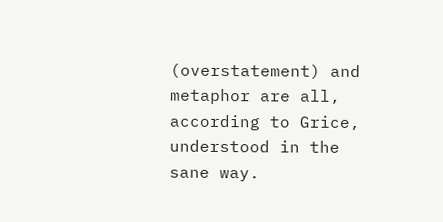(overstatement) and metaphor are all, according to Grice, understood in the sane way.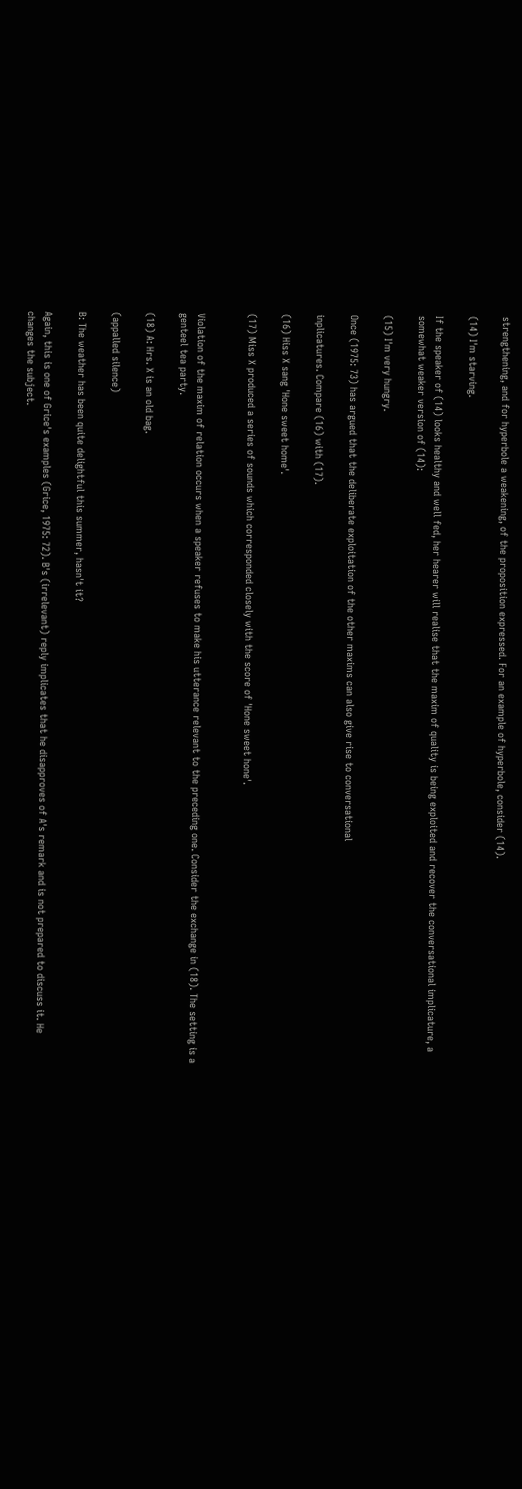strengthening, and for hyperbole a weakening, of the proposition expressed. For an example of hyperbole, consider (14).

(14) I'm starving.

If the speaker of (14) looks healthy and well fed, her hearer will realise that the maxim of quality is being exploited and recover the conversational implicature, a somewhat weaker version of (14):

(15) I'm very hungry.

Once (1975: 73) has argued that the deliberate exploitation of the other maxims can also give rise to conversational

inplicatures. Compare (16) with (17).

(16) Hiss X sang 'Hone sweet home'.

(17) Miss X produced a series of sounds which corresponded closely with the score of 'Hone sweet hone'.


Violation of the maxim of relation occurs when a speaker refuses to make his utterance relevant to the preceding one. Consider the exchange in (18). The setting is a genteel tea party.

(18) A: Hrs. X is an old bag.

(appalled silence)

B: The weather has been quite delightful this summer, hasn't it?

Again, this is one of Grice's examples (Grice, 1975: 72). B's (irrelevant) reply implicates that he disapproves of A's remark and is not prepared to discuss it. He changes the subject.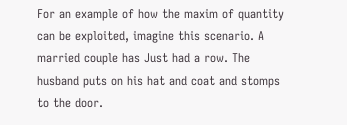For an example of how the maxim of quantity can be exploited, imagine this scenario. A married couple has Just had a row. The husband puts on his hat and coat and stomps to the door.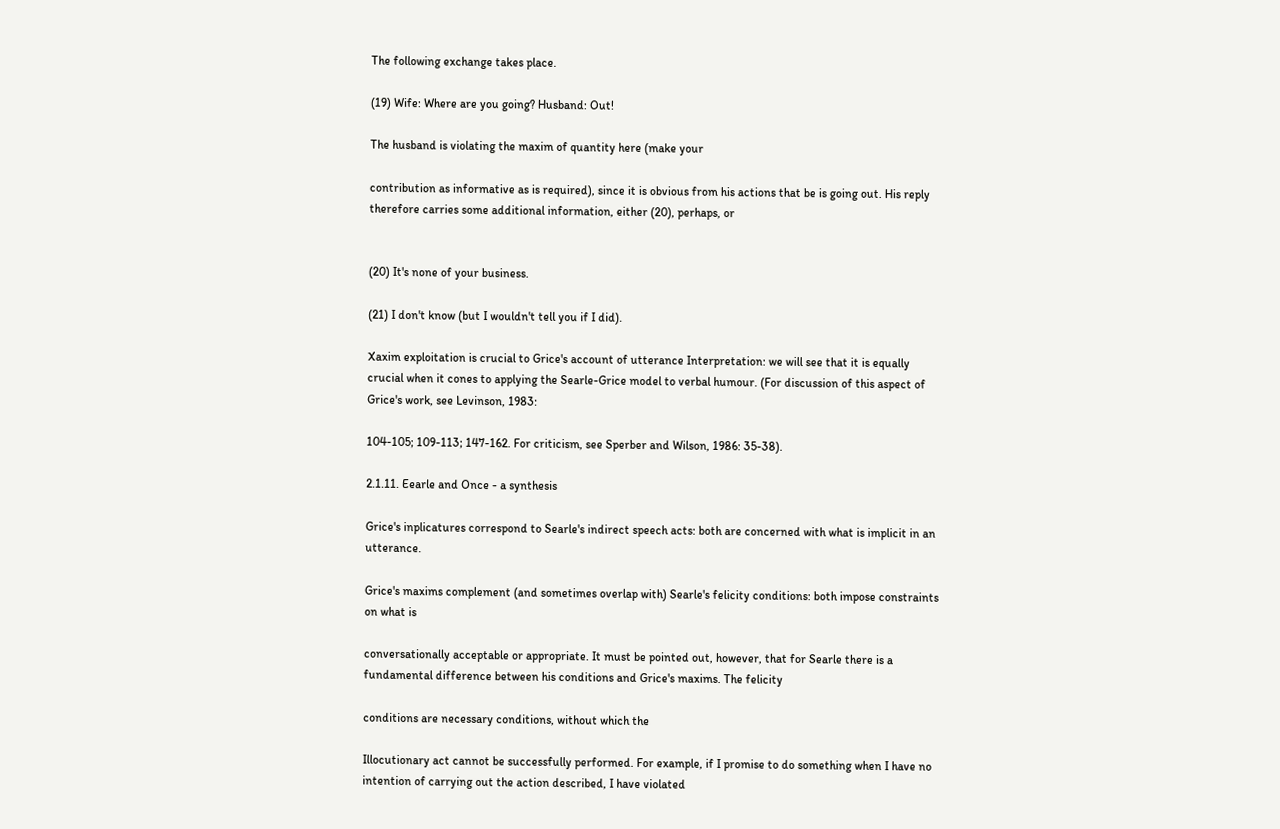The following exchange takes place.

(19) Wife: Where are you going? Husband: Out!

The husband is violating the maxim of quantity here (make your

contribution as informative as is required), since it is obvious from his actions that be is going out. His reply therefore carries some additional information, either (20), perhaps, or


(20) It's none of your business.

(21) I don't know (but I wouldn't tell you if I did).

Xaxim exploitation is crucial to Grice's account of utterance Interpretation: we will see that it is equally crucial when it cones to applying the Searle-Grice model to verbal humour. (For discussion of this aspect of Grice's work, see Levinson, 1983:

104-105; 109-113; 147-162. For criticism, see Sperber and Wilson, 1986: 35-38).

2.1.11. Eearle and Once - a synthesis

Grice's inplicatures correspond to Searle's indirect speech acts: both are concerned with what is implicit in an utterance.

Grice's maxims complement (and sometimes overlap with) Searle's felicity conditions: both impose constraints on what is

conversationally acceptable or appropriate. It must be pointed out, however, that for Searle there is a fundamental difference between his conditions and Grice's maxims. The felicity

conditions are necessary conditions, without which the

Illocutionary act cannot be successfully performed. For example, if I promise to do something when I have no intention of carrying out the action described, I have violated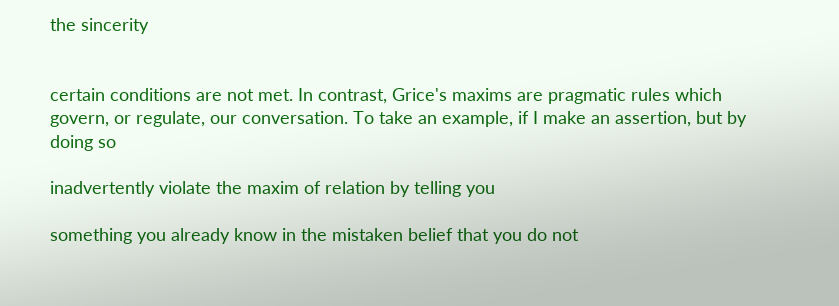the sincerity


certain conditions are not met. In contrast, Grice's maxims are pragmatic rules which govern, or regulate, our conversation. To take an example, if I make an assertion, but by doing so

inadvertently violate the maxim of relation by telling you

something you already know in the mistaken belief that you do not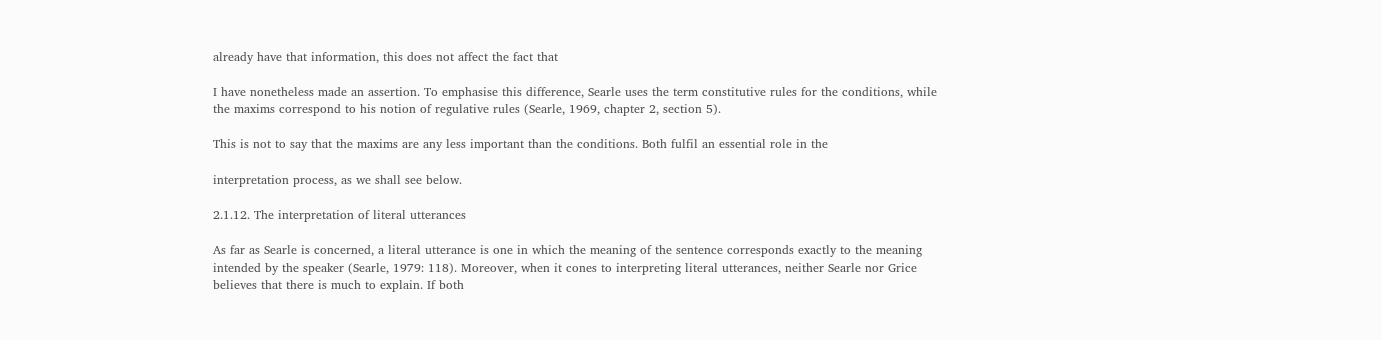already have that information, this does not affect the fact that

I have nonetheless made an assertion. To emphasise this difference, Searle uses the term constitutive rules for the conditions, while the maxims correspond to his notion of regulative rules (Searle, 1969, chapter 2, section 5).

This is not to say that the maxims are any less important than the conditions. Both fulfil an essential role in the

interpretation process, as we shall see below.

2.1.12. The interpretation of literal utterances

As far as Searle is concerned, a literal utterance is one in which the meaning of the sentence corresponds exactly to the meaning intended by the speaker (Searle, 1979: 118). Moreover, when it cones to interpreting literal utterances, neither Searle nor Grice believes that there is much to explain. If both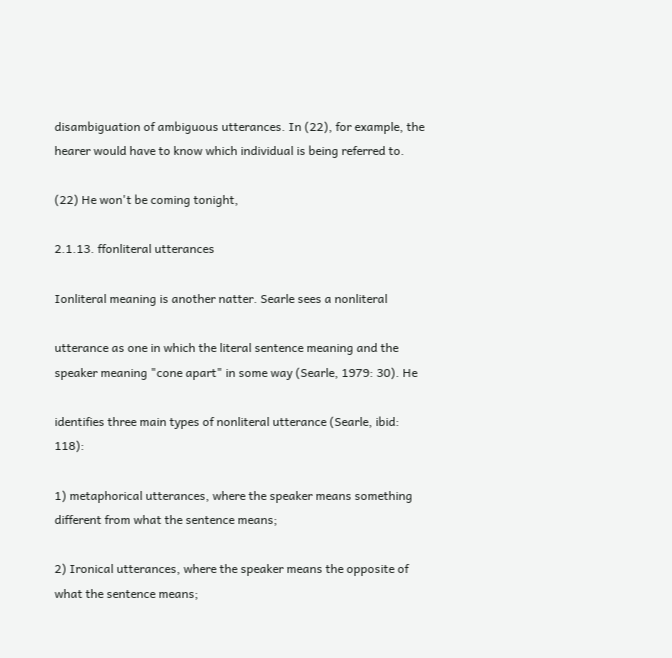disambiguation of ambiguous utterances. In (22), for example, the hearer would have to know which individual is being referred to.

(22) He won't be coming tonight,

2.1.13. ffonliteral utterances

Ionliteral meaning is another natter. Searle sees a nonliteral

utterance as one in which the literal sentence meaning and the speaker meaning "cone apart" in some way (Searle, 1979: 30). He

identifies three main types of nonliteral utterance (Searle, ibid: 118):

1) metaphorical utterances, where the speaker means something different from what the sentence means;

2) Ironical utterances, where the speaker means the opposite of what the sentence means;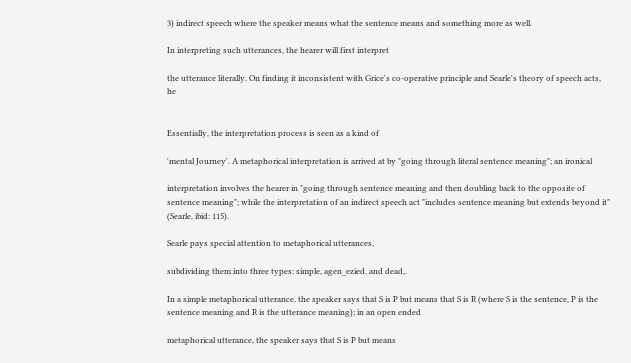3) indirect speech where the speaker means what the sentence means and something more as well.

In interpreting such utterances, the hearer will first interpret

the utterance literally. On finding it inconsistent with Grice's co-operative principle and Searle's theory of speech acts, he


Essentially, the interpretation process is seen as a kind of

'mental Journey'. A metaphorical interpretation is arrived at by "going through literal sentence meaning"; an ironical

interpretation involves the hearer in "going through sentence meaning and then doubling back to the opposite of sentence meaning"; while the interpretation of an indirect speech act "includes sentence meaning but extends beyond it" (Searle, ibid: 115).

Searle pays special attention to metaphorical utterances,

subdividing them into three types: simple, agen_ezied. and dead,.

In a simple metaphorical utterance, the speaker says that S is P but means that S is R (where S is the sentence, P is the sentence meaning and R is the utterance meaning); in an open ended

metaphorical utterance, the speaker says that S is P but means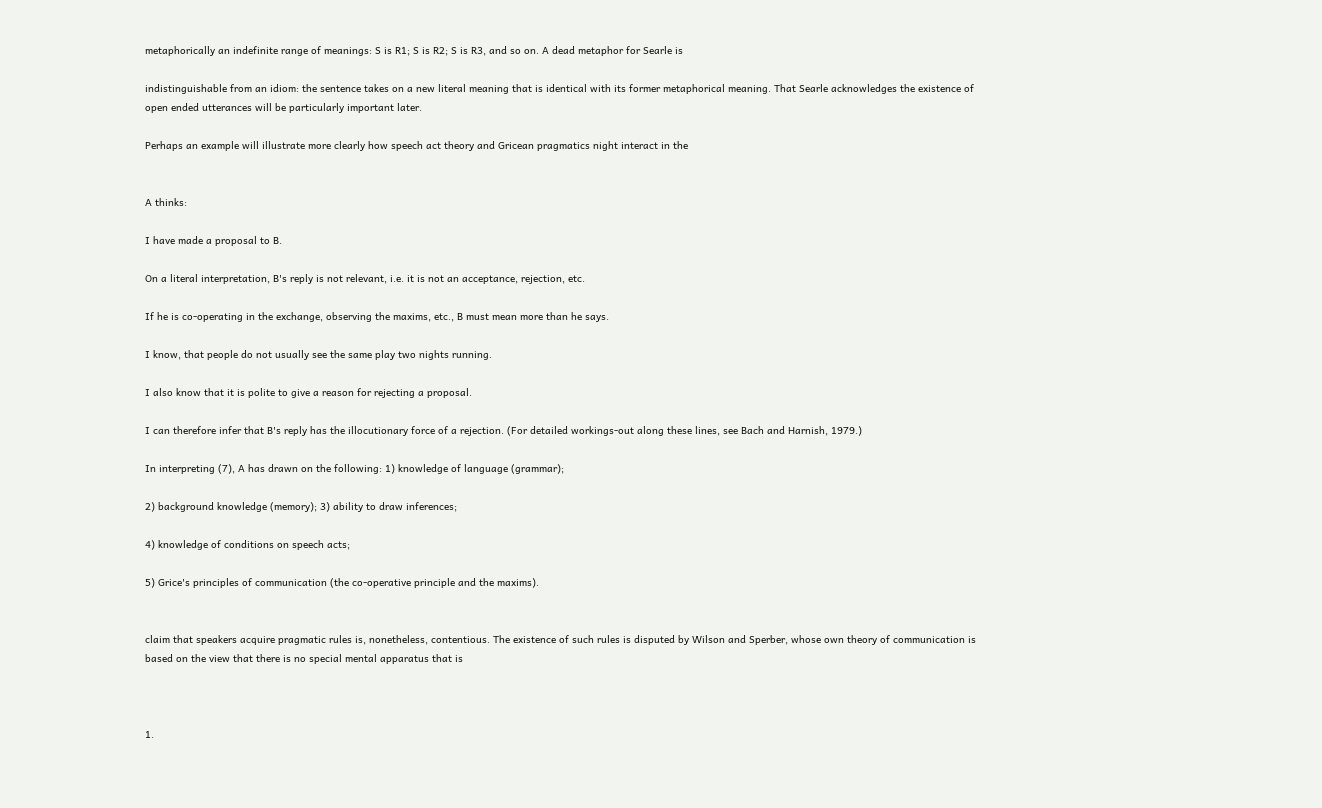metaphorically an indefinite range of meanings: S is R1; S is R2; S is R3, and so on. A dead metaphor for Searle is

indistinguishable from an idiom: the sentence takes on a new literal meaning that is identical with its former metaphorical meaning. That Searle acknowledges the existence of open ended utterances will be particularly important later.

Perhaps an example will illustrate more clearly how speech act theory and Gricean pragmatics night interact in the


A thinks:

I have made a proposal to B.

On a literal interpretation, B's reply is not relevant, i.e. it is not an acceptance, rejection, etc.

If he is co-operating in the exchange, observing the maxims, etc., B must mean more than he says.

I know, that people do not usually see the same play two nights running.

I also know that it is polite to give a reason for rejecting a proposal.

I can therefore infer that B's reply has the illocutionary force of a rejection. (For detailed workings-out along these lines, see Bach and Harnish, 1979.)

In interpreting (7), A has drawn on the following: 1) knowledge of language (grammar);

2) background knowledge (memory); 3) ability to draw inferences;

4) knowledge of conditions on speech acts;

5) Grice's principles of communication (the co-operative principle and the maxims).


claim that speakers acquire pragmatic rules is, nonetheless, contentious. The existence of such rules is disputed by Wilson and Sperber, whose own theory of communication is based on the view that there is no special mental apparatus that is



1.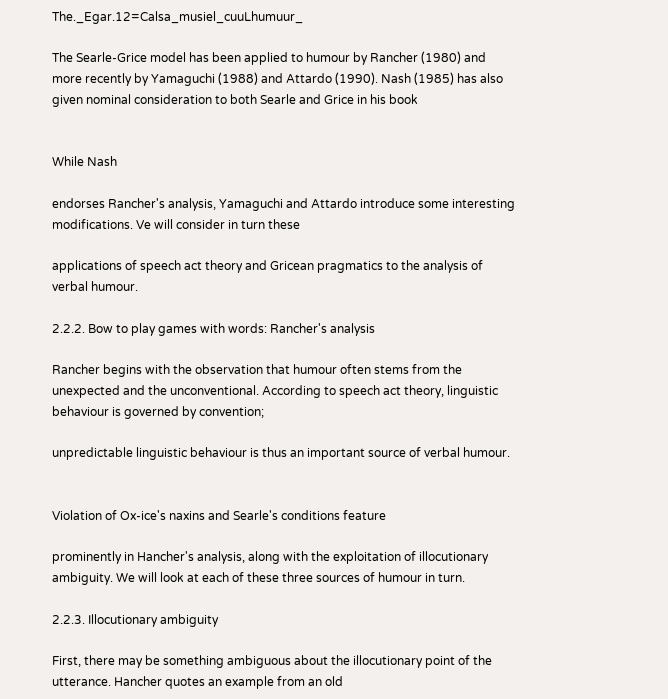The._Egar.12=Calsa_musiel_cuuLhumuur_

The Searle-Grice model has been applied to humour by Rancher (1980) and more recently by Yamaguchi (1988) and Attardo (1990). Nash (1985) has also given nominal consideration to both Searle and Grice in his book


While Nash

endorses Rancher's analysis, Yamaguchi and Attardo introduce some interesting modifications. Ve will consider in turn these

applications of speech act theory and Gricean pragmatics to the analysis of verbal humour.

2.2.2. Bow to play games with words: Rancher's analysis

Rancher begins with the observation that humour often stems from the unexpected and the unconventional. According to speech act theory, linguistic behaviour is governed by convention;

unpredictable linguistic behaviour is thus an important source of verbal humour.


Violation of Ox-ice's naxins and Searle's conditions feature

prominently in Hancher's analysis, along with the exploitation of illocutionary ambiguity. We will look at each of these three sources of humour in turn.

2.2.3. Illocutionary ambiguity

First, there may be something ambiguous about the illocutionary point of the utterance. Hancher quotes an example from an old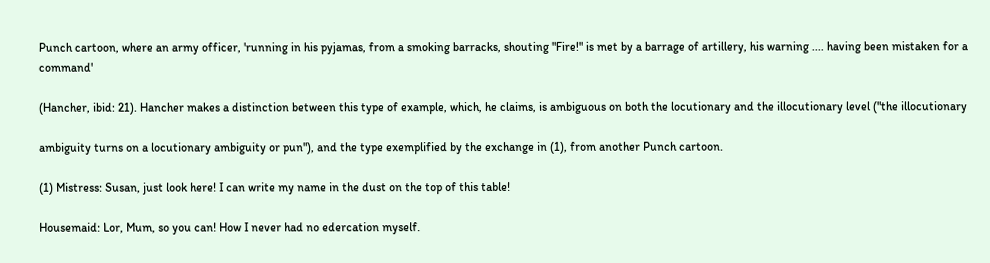Punch cartoon, where an army officer, 'running in his pyjamas, from a smoking barracks, shouting "Fire!" is met by a barrage of artillery, his warning .... having been mistaken for a command'

(Hancher, ibid: 21). Hancher makes a distinction between this type of example, which, he claims, is ambiguous on both the locutionary and the illocutionary level ("the illocutionary

ambiguity turns on a locutionary ambiguity or pun"), and the type exemplified by the exchange in (1), from another Punch cartoon.

(1) Mistress: Susan, just look here! I can write my name in the dust on the top of this table!

Housemaid: Lor, Mum, so you can! How I never had no edercation myself.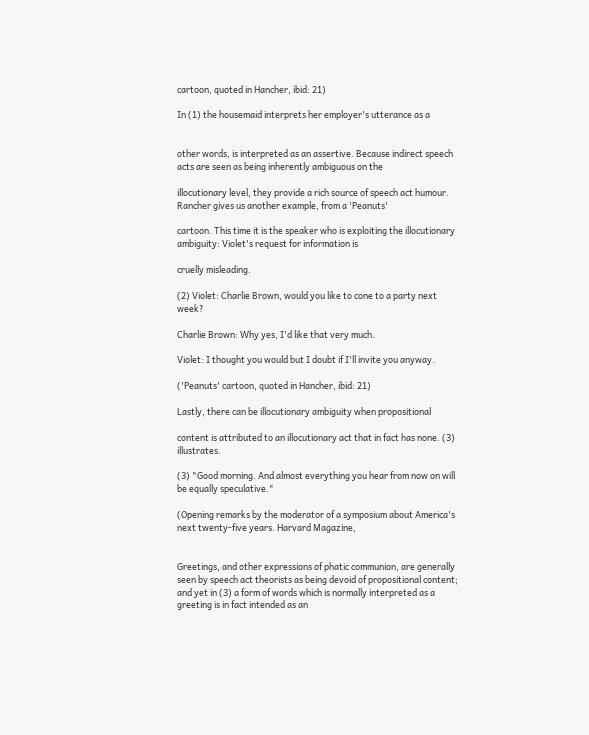cartoon, quoted in Hancher, ibid: 21)

In (1) the housemaid interprets her employer's utterance as a


other words, is interpreted as an assertive. Because indirect speech acts are seen as being inherently ambiguous on the

illocutionary level, they provide a rich source of speech act humour. Rancher gives us another example, from a 'Peanuts'

cartoon. This time it is the speaker who is exploiting the illocutionary ambiguity: Violet's request for information is

cruelly misleading.

(2) Violet: Charlie Brown, would you like to cone to a party next week?

Charlie Brown: Why yes, I'd like that very much.

Violet: I thought you would but I doubt if I'll invite you anyway.

('Peanuts' cartoon, quoted in Hancher, ibid: 21)

Lastly, there can be illocutionary ambiguity when propositional

content is attributed to an illocutionary act that in fact has none. (3) illustrates.

(3) "Good morning. And almost everything you hear from now on will be equally speculative."

(Opening remarks by the moderator of a symposium about America's next twenty-five years. Harvard Magazine,


Greetings, and other expressions of phatic communion, are generally seen by speech act theorists as being devoid of propositional content; and yet in (3) a form of words which is normally interpreted as a greeting is in fact intended as an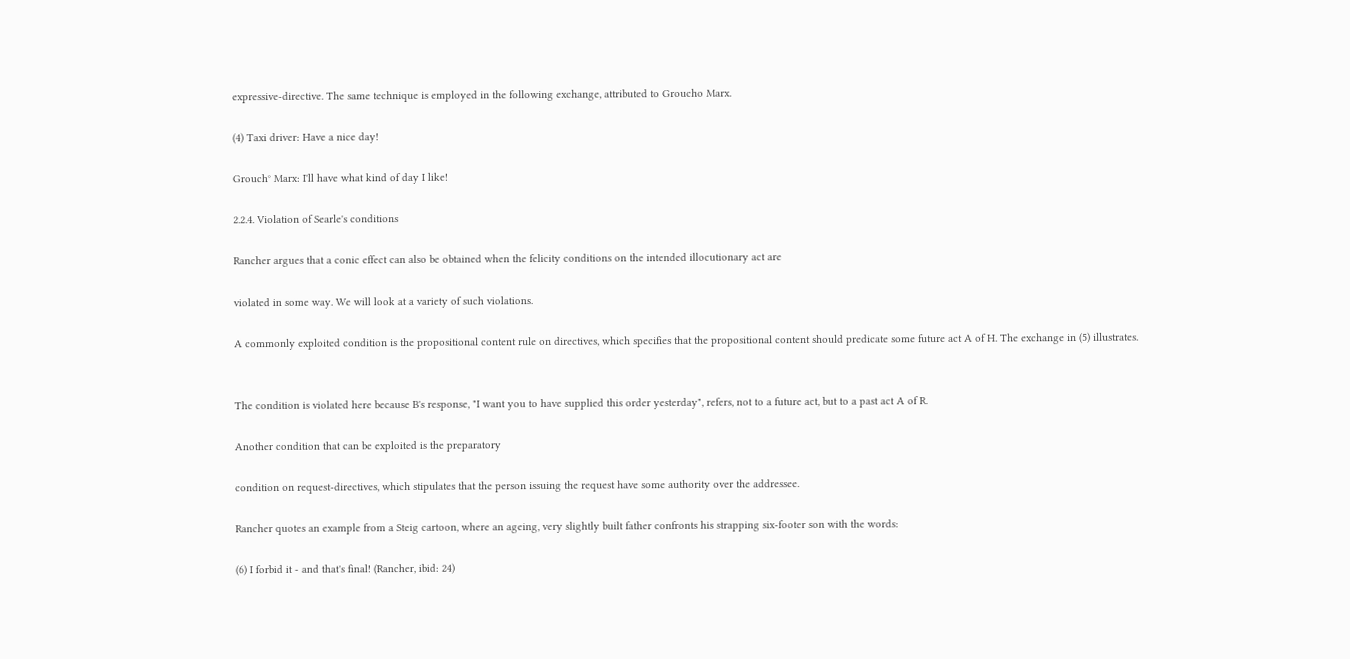expressive-directive. The same technique is employed in the following exchange, attributed to Groucho Marx.

(4) Taxi driver: Have a nice day!

Grouch° Marx: I'll have what kind of day I like!

2.2.4. Violation of Searle's conditions

Rancher argues that a conic effect can also be obtained when the felicity conditions on the intended illocutionary act are

violated in some way. We will look at a variety of such violations.

A commonly exploited condition is the propositional content rule on directives, which specifies that the propositional content should predicate some future act A of H. The exchange in (5) illustrates.


The condition is violated here because B's response, "I want you to have supplied this order yesterday", refers, not to a future act, but to a past act A of R.

Another condition that can be exploited is the preparatory

condition on request-directives, which stipulates that the person issuing the request have some authority over the addressee.

Rancher quotes an example from a Steig cartoon, where an ageing, very slightly built father confronts his strapping six-footer son with the words:

(6) I forbid it - and that's final! (Rancher, ibid: 24)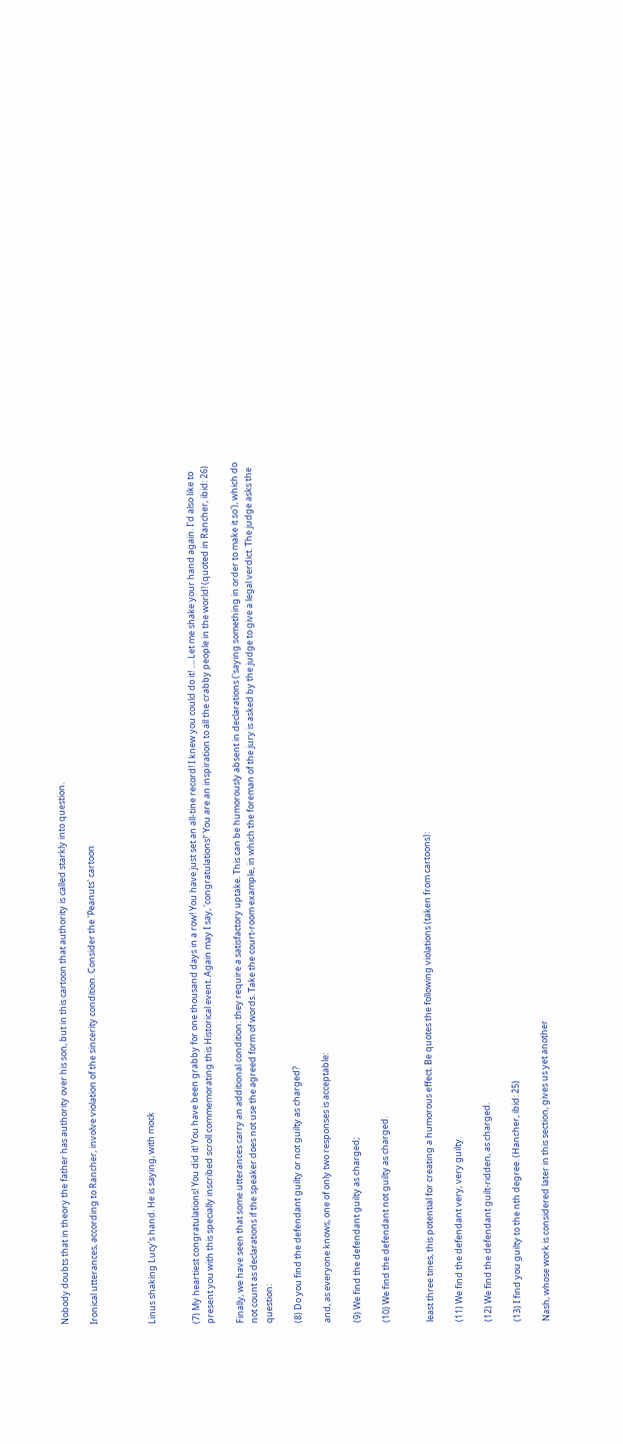Nobody doubts that in theory the father has authority over his son, but in this cartoon that authority is called starkly into question.

Ironical utterances, according to Rancher, involve violation of the sincerity condition. Consider the 'Peanuts' cartoon



Linus shaking Lucy's hand. He is saying, with mock


(7) My heartiest congratulations! You did it! You have been grabby for one thousand days in a row! You have just set an all-tine record! I knew you could do it! .... Let me shake your hand again. I'd also like to present you with this specially inscribed scroll commemorating this Historical event. Again may I say, 'congratulations!' You are an inspiration to all the crabby people in the world! (quoted in Rancher, ibid: 26)

Finally, we have seen that some utterances carry an additional condition: they require a satisfactory uptake. This can be humorously absent in declarations ('saying something in order to make it so'), which do not count as declarations if the speaker does not use the agreed form of words. Take the court-room example, in which the foreman of the jury is asked by the judge to give a legal verdict. The judge asks the question:

(8) Do you find the defendant guilty or not guilty as charged?

and, as everyone knows, one of only two responses is acceptable:

(9) We find the defendant guilty as charged;

(10) We find the defendant not guilty as charged.


least three tines, this potential for creating a humorous effect. Be quotes the following violations (taken from cartoons):

(11) We find the defendant very, very guilty.

(12) We find the defendant guilt-ridden, as charged.

(13) I find you guilty to the nth degree. (Hancher, ibid: 25)

Nash, whose work is considered later in this section, gives us yet another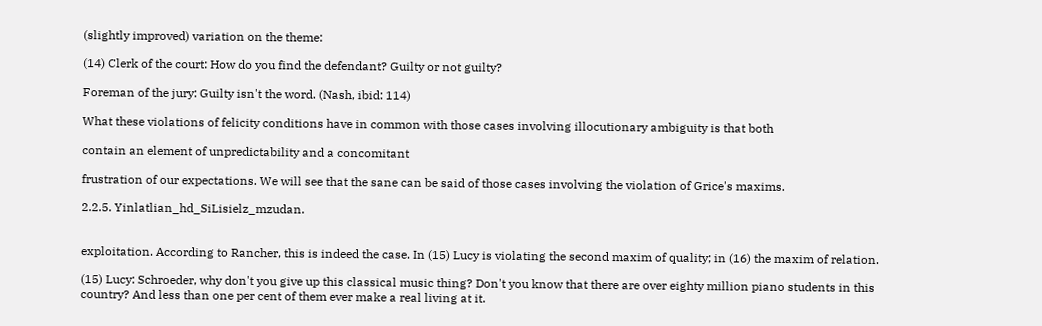(slightly improved) variation on the theme:

(14) Clerk of the court: How do you find the defendant? Guilty or not guilty?

Foreman of the jury: Guilty isn't the word. (Nash, ibid: 114)

What these violations of felicity conditions have in common with those cases involving illocutionary ambiguity is that both

contain an element of unpredictability and a concomitant

frustration of our expectations. We will see that the sane can be said of those cases involving the violation of Grice's maxims.

2.2.5. Yinlatlian_hd_SiLisielz_mzudan.


exploitation. According to Rancher, this is indeed the case. In (15) Lucy is violating the second maxim of quality; in (16) the maxim of relation.

(15) Lucy: Schroeder, why don't you give up this classical music thing? Don't you know that there are over eighty million piano students in this country? And less than one per cent of them ever make a real living at it.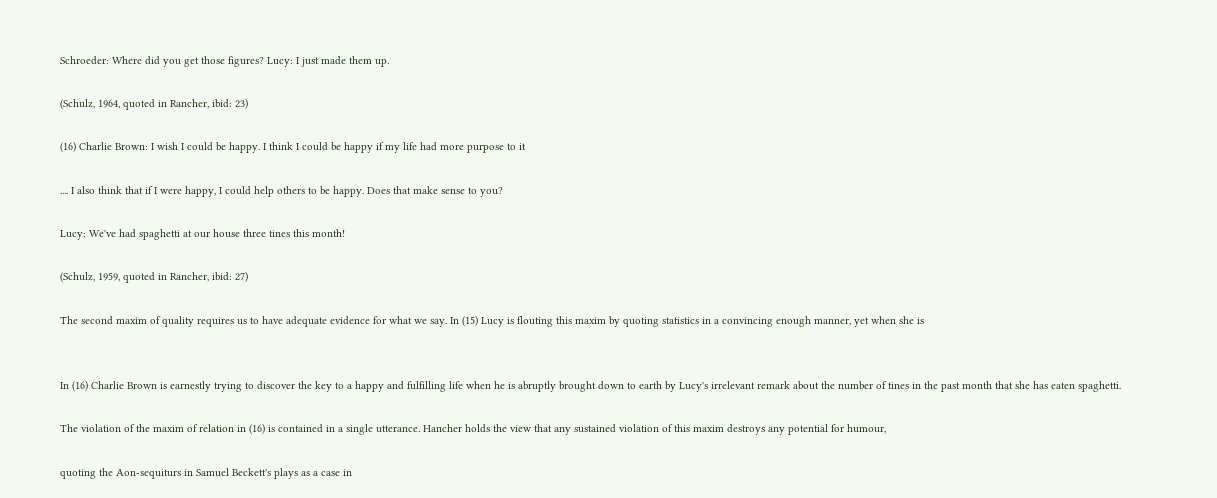Schroeder: Where did you get those figures? Lucy: I just made them up.

(Schulz, 1964, quoted in Rancher, ibid: 23)

(16) Charlie Brown: I wish I could be happy. I think I could be happy if my life had more purpose to it

.... I also think that if I were happy, I could help others to be happy. Does that make sense to you?

Lucy: We've had spaghetti at our house three tines this month!

(Schulz, 1959, quoted in Rancher, ibid: 27)

The second maxim of quality requires us to have adequate evidence for what we say. In (15) Lucy is flouting this maxim by quoting statistics in a convincing enough manner, yet when she is


In (16) Charlie Brown is earnestly trying to discover the key to a happy and fulfilling life when he is abruptly brought down to earth by Lucy's irrelevant remark about the number of tines in the past month that she has eaten spaghetti.

The violation of the maxim of relation in (16) is contained in a single utterance. Hancher holds the view that any sustained violation of this maxim destroys any potential for humour,

quoting the Aon-sequiturs in Samuel Beckett's plays as a case in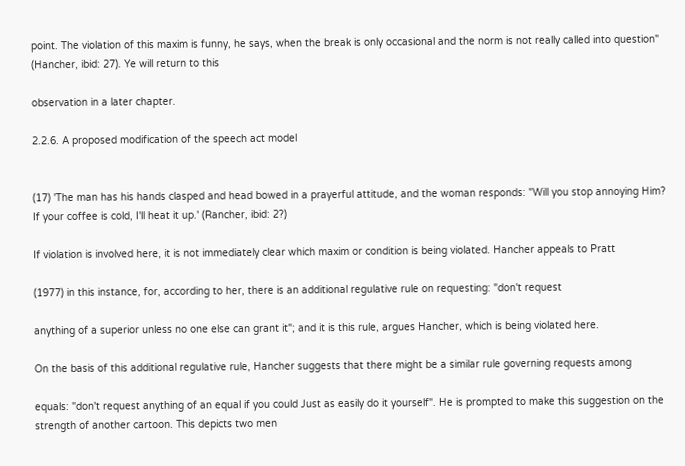point. The violation of this maxim is funny, he says, when the break is only occasional and the norm is not really called into question" (Hancher, ibid: 27). Ye will return to this

observation in a later chapter.

2.2.6. A proposed modification of the speech act model


(17) 'The man has his hands clasped and head bowed in a prayerful attitude, and the woman responds: "Will you stop annoying Him? If your coffee is cold, I'll heat it up.' (Rancher, ibid: 2?)

If violation is involved here, it is not immediately clear which maxim or condition is being violated. Hancher appeals to Pratt

(1977) in this instance, for, according to her, there is an additional regulative rule on requesting: "don't request

anything of a superior unless no one else can grant it"; and it is this rule, argues Hancher, which is being violated here.

On the basis of this additional regulative rule, Hancher suggests that there might be a similar rule governing requests among

equals: "don't request anything of an equal if you could Just as easily do it yourself". He is prompted to make this suggestion on the strength of another cartoon. This depicts two men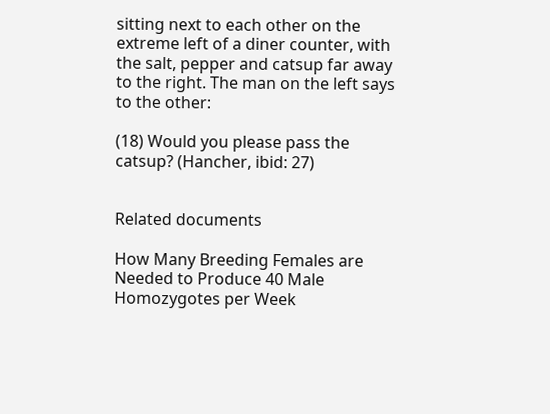sitting next to each other on the extreme left of a diner counter, with the salt, pepper and catsup far away to the right. The man on the left says to the other:

(18) Would you please pass the catsup? (Hancher, ibid: 27)


Related documents

How Many Breeding Females are Needed to Produce 40 Male Homozygotes per Week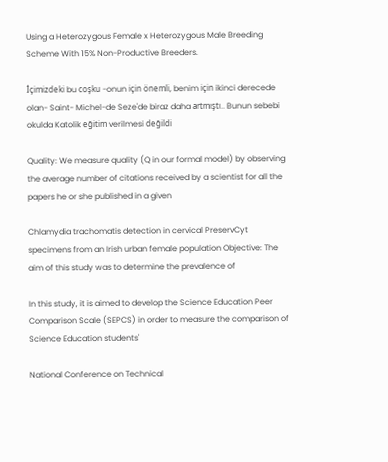Using a Heterozygous Female x Heterozygous Male Breeding Scheme With 15% Non-Productive Breeders.

İçimizdeki bu coşku -onun için önemli, benim için ikinci derecede olan- Saint- Michel-de Seze'de biraz daha artmıştı.. Bunun sebebi okulda Katolik eğitim verilmesi değildi

Quality: We measure quality (Q in our formal model) by observing the average number of citations received by a scientist for all the papers he or she published in a given

Chlamydia trachomatis detection in cervical PreservCyt specimens from an Irish urban female population Objective: The aim of this study was to determine the prevalence of

In this study, it is aimed to develop the Science Education Peer Comparison Scale (SEPCS) in order to measure the comparison of Science Education students'

National Conference on Technical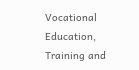Vocational Education, Training and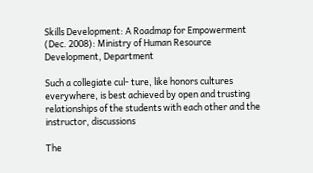Skills Development: A Roadmap for Empowerment (Dec. 2008): Ministry of Human Resource Development, Department

Such a collegiate cul- ture, like honors cultures everywhere, is best achieved by open and trusting relationships of the students with each other and the instructor, discussions

The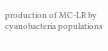production of MC-LR by cyanobacteria populations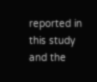reported in this study and the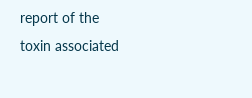report of the toxin associated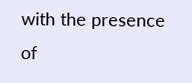with the presence of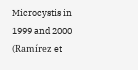Microcystis in 1999 and 2000 (Ramírez et